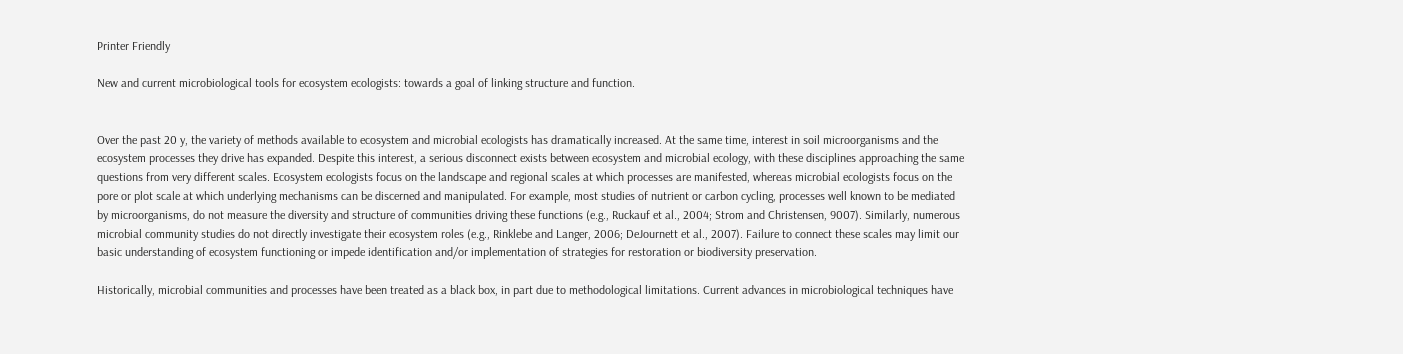Printer Friendly

New and current microbiological tools for ecosystem ecologists: towards a goal of linking structure and function.


Over the past 20 y, the variety of methods available to ecosystem and microbial ecologists has dramatically increased. At the same time, interest in soil microorganisms and the ecosystem processes they drive has expanded. Despite this interest, a serious disconnect exists between ecosystem and microbial ecology, with these disciplines approaching the same questions from very different scales. Ecosystem ecologists focus on the landscape and regional scales at which processes are manifested, whereas microbial ecologists focus on the pore or plot scale at which underlying mechanisms can be discerned and manipulated. For example, most studies of nutrient or carbon cycling, processes well known to be mediated by microorganisms, do not measure the diversity and structure of communities driving these functions (e.g., Ruckauf et al., 2004; Strom and Christensen, 9007). Similarly, numerous microbial community studies do not directly investigate their ecosystem roles (e.g., Rinklebe and Langer, 2006; DeJournett et al., 2007). Failure to connect these scales may limit our basic understanding of ecosystem functioning or impede identification and/or implementation of strategies for restoration or biodiversity preservation.

Historically, microbial communities and processes have been treated as a black box, in part due to methodological limitations. Current advances in microbiological techniques have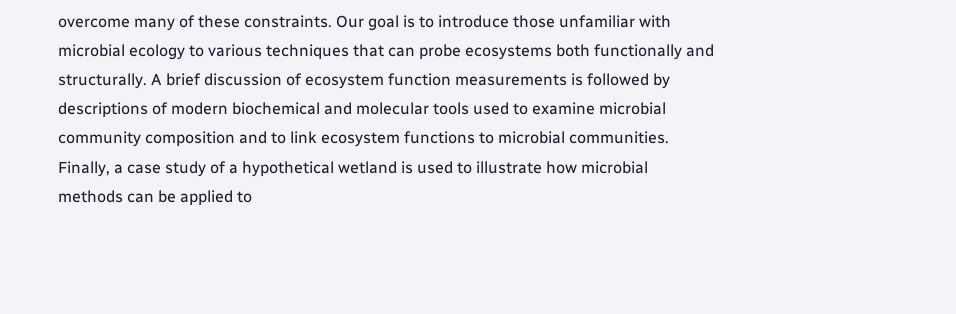overcome many of these constraints. Our goal is to introduce those unfamiliar with microbial ecology to various techniques that can probe ecosystems both functionally and structurally. A brief discussion of ecosystem function measurements is followed by descriptions of modern biochemical and molecular tools used to examine microbial community composition and to link ecosystem functions to microbial communities. Finally, a case study of a hypothetical wetland is used to illustrate how microbial methods can be applied to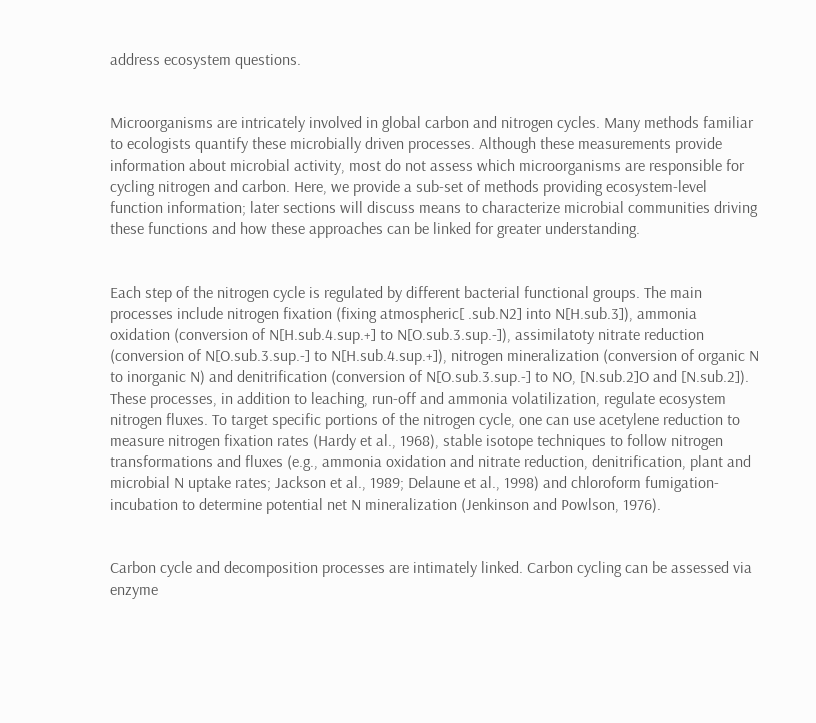address ecosystem questions.


Microorganisms are intricately involved in global carbon and nitrogen cycles. Many methods familiar to ecologists quantify these microbially driven processes. Although these measurements provide information about microbial activity, most do not assess which microorganisms are responsible for cycling nitrogen and carbon. Here, we provide a sub-set of methods providing ecosystem-level function information; later sections will discuss means to characterize microbial communities driving these functions and how these approaches can be linked for greater understanding.


Each step of the nitrogen cycle is regulated by different bacterial functional groups. The main processes include nitrogen fixation (fixing atmospheric[ .sub.N2] into N[H.sub.3]), ammonia oxidation (conversion of N[H.sub.4.sup.+] to N[O.sub.3.sup.-]), assimilatoty nitrate reduction (conversion of N[O.sub.3.sup.-] to N[H.sub.4.sup.+]), nitrogen mineralization (conversion of organic N to inorganic N) and denitrification (conversion of N[O.sub.3.sup.-] to NO, [N.sub.2]O and [N.sub.2]). These processes, in addition to leaching, run-off and ammonia volatilization, regulate ecosystem nitrogen fluxes. To target specific portions of the nitrogen cycle, one can use acetylene reduction to measure nitrogen fixation rates (Hardy et al., 1968), stable isotope techniques to follow nitrogen transformations and fluxes (e.g., ammonia oxidation and nitrate reduction, denitrification, plant and microbial N uptake rates; Jackson et al., 1989; Delaune et al., 1998) and chloroform fumigation-incubation to determine potential net N mineralization (Jenkinson and Powlson, 1976).


Carbon cycle and decomposition processes are intimately linked. Carbon cycling can be assessed via enzyme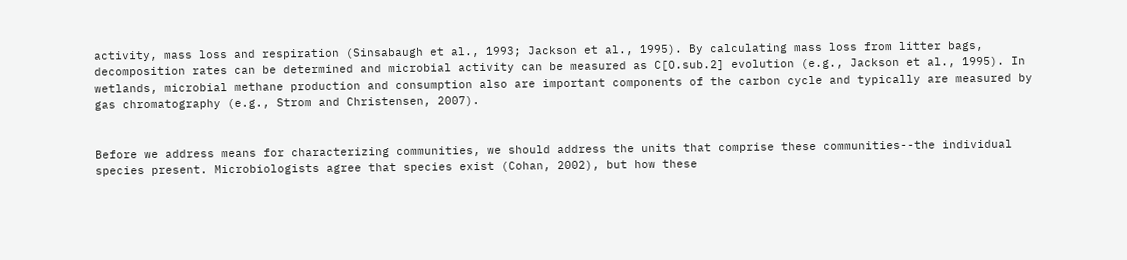activity, mass loss and respiration (Sinsabaugh et al., 1993; Jackson et al., 1995). By calculating mass loss from litter bags, decomposition rates can be determined and microbial activity can be measured as C[O.sub.2] evolution (e.g., Jackson et al., 1995). In wetlands, microbial methane production and consumption also are important components of the carbon cycle and typically are measured by gas chromatography (e.g., Strom and Christensen, 2007).


Before we address means for characterizing communities, we should address the units that comprise these communities--the individual species present. Microbiologists agree that species exist (Cohan, 2002), but how these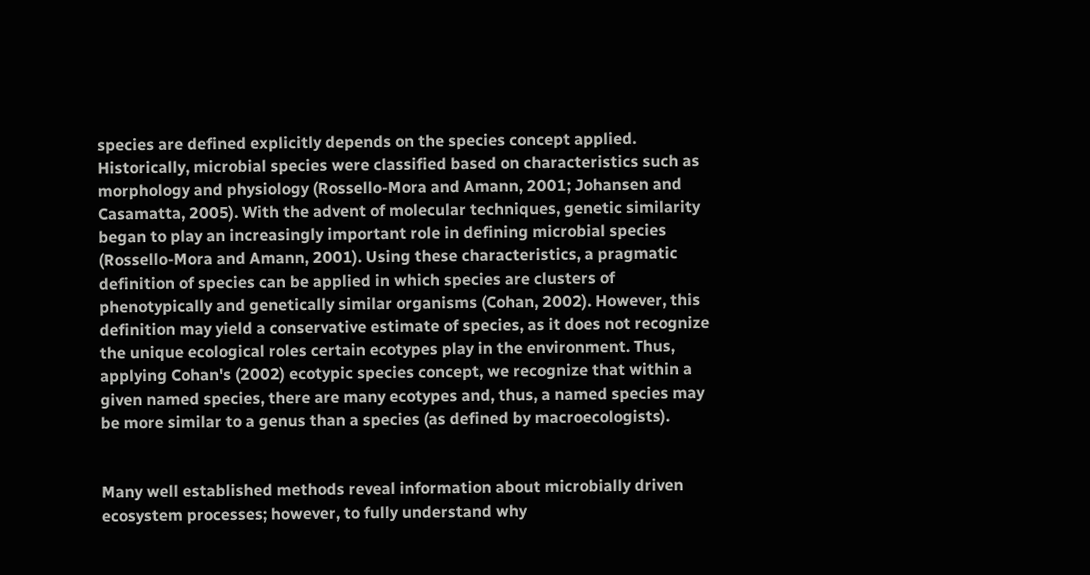species are defined explicitly depends on the species concept applied. Historically, microbial species were classified based on characteristics such as morphology and physiology (Rossello-Mora and Amann, 2001; Johansen and Casamatta, 2005). With the advent of molecular techniques, genetic similarity began to play an increasingly important role in defining microbial species (Rossello-Mora and Amann, 2001). Using these characteristics, a pragmatic definition of species can be applied in which species are clusters of phenotypically and genetically similar organisms (Cohan, 2002). However, this definition may yield a conservative estimate of species, as it does not recognize the unique ecological roles certain ecotypes play in the environment. Thus, applying Cohan's (2002) ecotypic species concept, we recognize that within a given named species, there are many ecotypes and, thus, a named species may be more similar to a genus than a species (as defined by macroecologists).


Many well established methods reveal information about microbially driven ecosystem processes; however, to fully understand why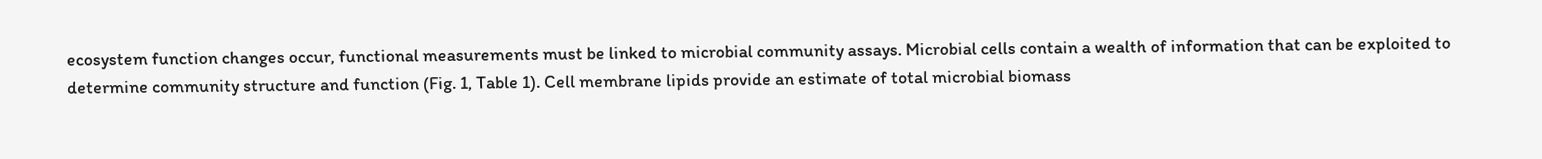ecosystem function changes occur, functional measurements must be linked to microbial community assays. Microbial cells contain a wealth of information that can be exploited to determine community structure and function (Fig. 1, Table 1). Cell membrane lipids provide an estimate of total microbial biomass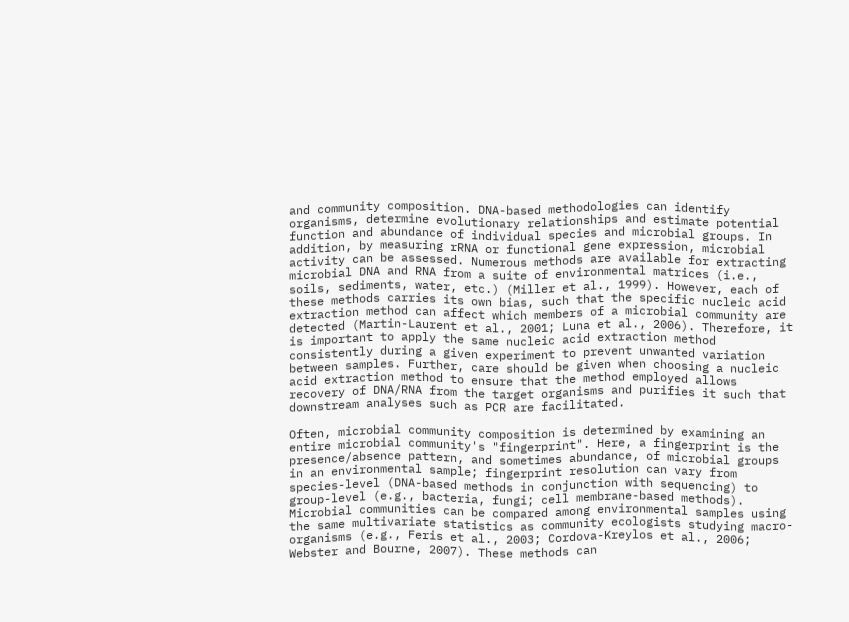and community composition. DNA-based methodologies can identify organisms, determine evolutionary relationships and estimate potential function and abundance of individual species and microbial groups. In addition, by measuring rRNA or functional gene expression, microbial activity can be assessed. Numerous methods are available for extracting microbial DNA and RNA from a suite of environmental matrices (i.e., soils, sediments, water, etc.) (Miller et al., 1999). However, each of these methods carries its own bias, such that the specific nucleic acid extraction method can affect which members of a microbial community are detected (Martin-Laurent et al., 2001; Luna et al., 2006). Therefore, it is important to apply the same nucleic acid extraction method consistently during a given experiment to prevent unwanted variation between samples. Further, care should be given when choosing a nucleic acid extraction method to ensure that the method employed allows recovery of DNA/RNA from the target organisms and purifies it such that downstream analyses such as PCR are facilitated.

Often, microbial community composition is determined by examining an entire microbial community's "fingerprint". Here, a fingerprint is the presence/absence pattern, and sometimes abundance, of microbial groups in an environmental sample; fingerprint resolution can vary from species-level (DNA-based methods in conjunction with sequencing) to group-level (e.g., bacteria, fungi; cell membrane-based methods). Microbial communities can be compared among environmental samples using the same multivariate statistics as community ecologists studying macro-organisms (e.g., Feris et al., 2003; Cordova-Kreylos et al., 2006; Webster and Bourne, 2007). These methods can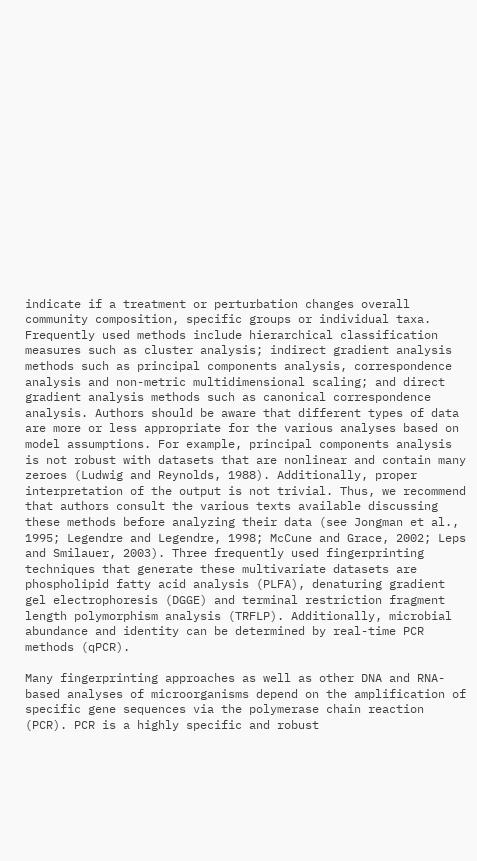indicate if a treatment or perturbation changes overall community composition, specific groups or individual taxa. Frequently used methods include hierarchical classification measures such as cluster analysis; indirect gradient analysis methods such as principal components analysis, correspondence analysis and non-metric multidimensional scaling; and direct gradient analysis methods such as canonical correspondence analysis. Authors should be aware that different types of data are more or less appropriate for the various analyses based on model assumptions. For example, principal components analysis is not robust with datasets that are nonlinear and contain many zeroes (Ludwig and Reynolds, 1988). Additionally, proper interpretation of the output is not trivial. Thus, we recommend that authors consult the various texts available discussing these methods before analyzing their data (see Jongman et al., 1995; Legendre and Legendre, 1998; McCune and Grace, 2002; Leps and Smilauer, 2003). Three frequently used fingerprinting techniques that generate these multivariate datasets are phospholipid fatty acid analysis (PLFA), denaturing gradient gel electrophoresis (DGGE) and terminal restriction fragment length polymorphism analysis (TRFLP). Additionally, microbial abundance and identity can be determined by real-time PCR methods (qPCR).

Many fingerprinting approaches as well as other DNA and RNA-based analyses of microorganisms depend on the amplification of specific gene sequences via the polymerase chain reaction (PCR). PCR is a highly specific and robust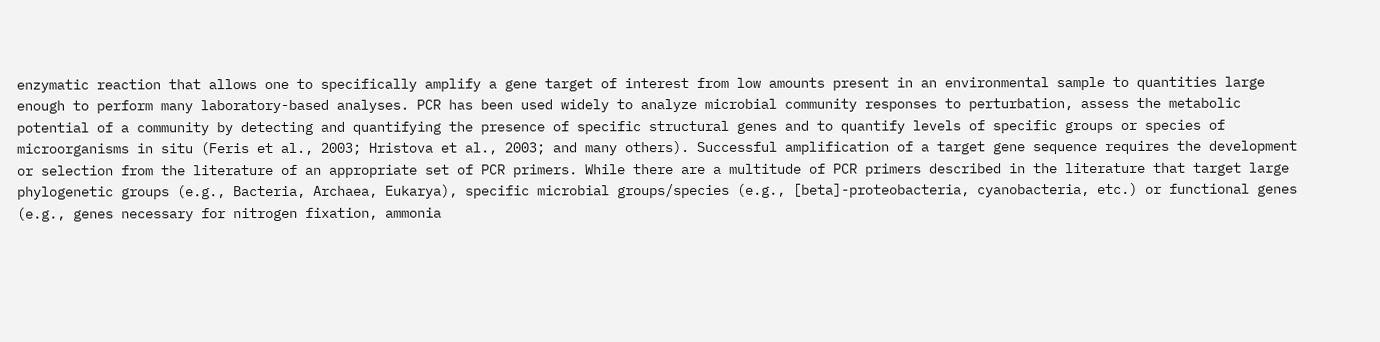enzymatic reaction that allows one to specifically amplify a gene target of interest from low amounts present in an environmental sample to quantities large enough to perform many laboratory-based analyses. PCR has been used widely to analyze microbial community responses to perturbation, assess the metabolic potential of a community by detecting and quantifying the presence of specific structural genes and to quantify levels of specific groups or species of microorganisms in situ (Feris et al., 2003; Hristova et al., 2003; and many others). Successful amplification of a target gene sequence requires the development or selection from the literature of an appropriate set of PCR primers. While there are a multitude of PCR primers described in the literature that target large phylogenetic groups (e.g., Bacteria, Archaea, Eukarya), specific microbial groups/species (e.g., [beta]-proteobacteria, cyanobacteria, etc.) or functional genes (e.g., genes necessary for nitrogen fixation, ammonia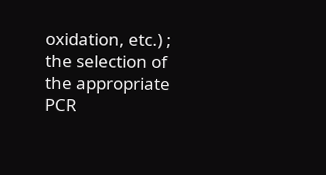oxidation, etc.) ; the selection of the appropriate PCR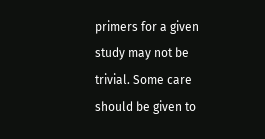primers for a given study may not be trivial. Some care should be given to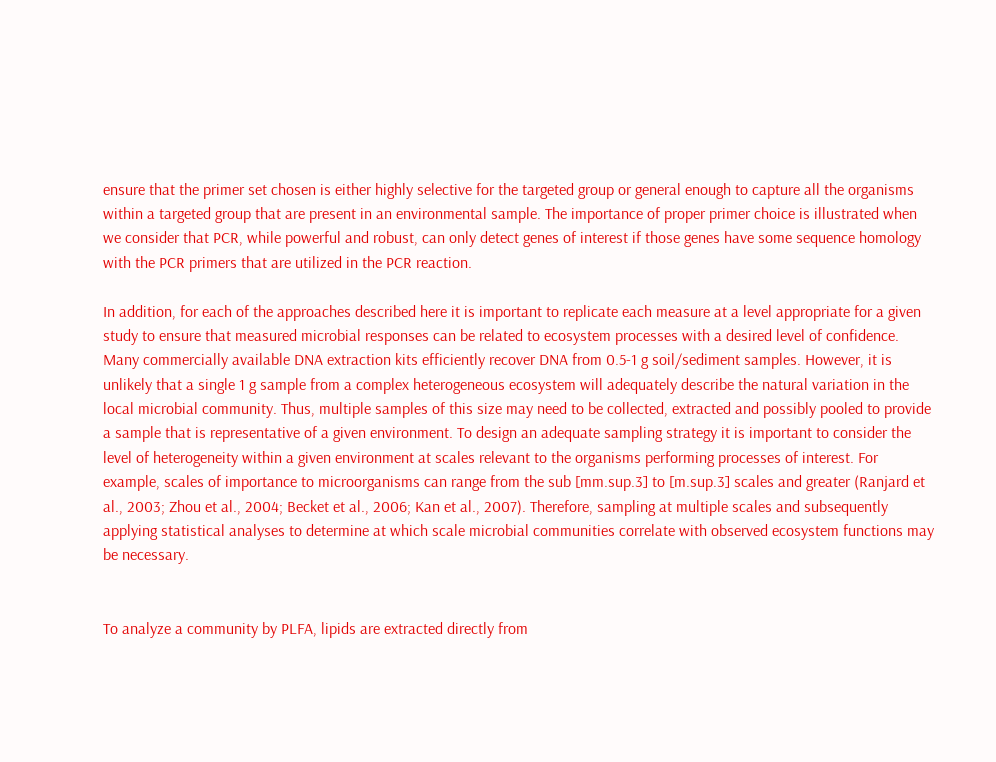ensure that the primer set chosen is either highly selective for the targeted group or general enough to capture all the organisms within a targeted group that are present in an environmental sample. The importance of proper primer choice is illustrated when we consider that PCR, while powerful and robust, can only detect genes of interest if those genes have some sequence homology with the PCR primers that are utilized in the PCR reaction.

In addition, for each of the approaches described here it is important to replicate each measure at a level appropriate for a given study to ensure that measured microbial responses can be related to ecosystem processes with a desired level of confidence. Many commercially available DNA extraction kits efficiently recover DNA from 0.5-1 g soil/sediment samples. However, it is unlikely that a single 1 g sample from a complex heterogeneous ecosystem will adequately describe the natural variation in the local microbial community. Thus, multiple samples of this size may need to be collected, extracted and possibly pooled to provide a sample that is representative of a given environment. To design an adequate sampling strategy it is important to consider the level of heterogeneity within a given environment at scales relevant to the organisms performing processes of interest. For example, scales of importance to microorganisms can range from the sub [mm.sup.3] to [m.sup.3] scales and greater (Ranjard et al., 2003; Zhou et al., 2004; Becket et al., 2006; Kan et al., 2007). Therefore, sampling at multiple scales and subsequently applying statistical analyses to determine at which scale microbial communities correlate with observed ecosystem functions may be necessary.


To analyze a community by PLFA, lipids are extracted directly from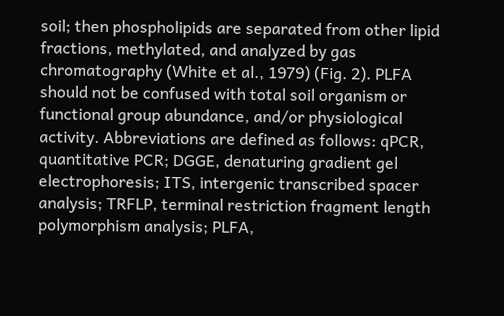soil; then phospholipids are separated from other lipid fractions, methylated, and analyzed by gas chromatography (White et al., 1979) (Fig. 2). PLFA should not be confused with total soil organism or functional group abundance, and/or physiological activity. Abbreviations are defined as follows: qPCR, quantitative PCR; DGGE, denaturing gradient gel electrophoresis; ITS, intergenic transcribed spacer analysis; TRFLP, terminal restriction fragment length polymorphism analysis; PLFA,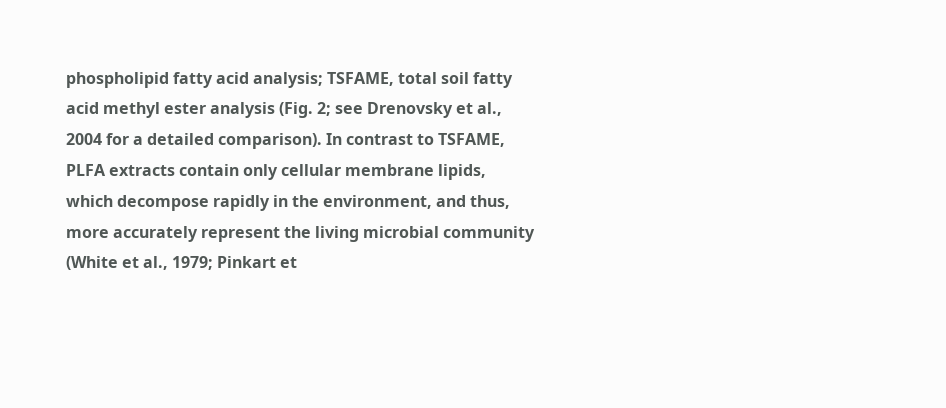phospholipid fatty acid analysis; TSFAME, total soil fatty acid methyl ester analysis (Fig. 2; see Drenovsky et al., 2004 for a detailed comparison). In contrast to TSFAME, PLFA extracts contain only cellular membrane lipids, which decompose rapidly in the environment, and thus, more accurately represent the living microbial community (White et al., 1979; Pinkart et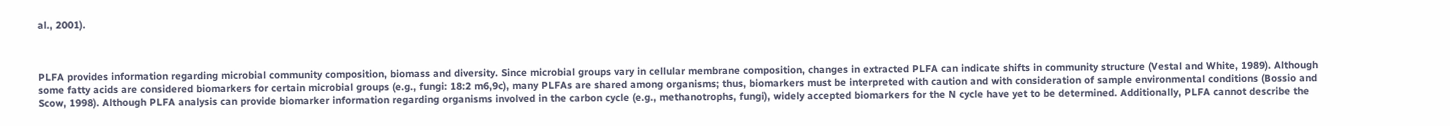al., 2001).



PLFA provides information regarding microbial community composition, biomass and diversity. Since microbial groups vary in cellular membrane composition, changes in extracted PLFA can indicate shifts in community structure (Vestal and White, 1989). Although some fatty acids are considered biomarkers for certain microbial groups (e.g., fungi: 18:2 m6,9c), many PLFAs are shared among organisms; thus, biomarkers must be interpreted with caution and with consideration of sample environmental conditions (Bossio and Scow, 1998). Although PLFA analysis can provide biomarker information regarding organisms involved in the carbon cycle (e.g., methanotrophs, fungi), widely accepted biomarkers for the N cycle have yet to be determined. Additionally, PLFA cannot describe the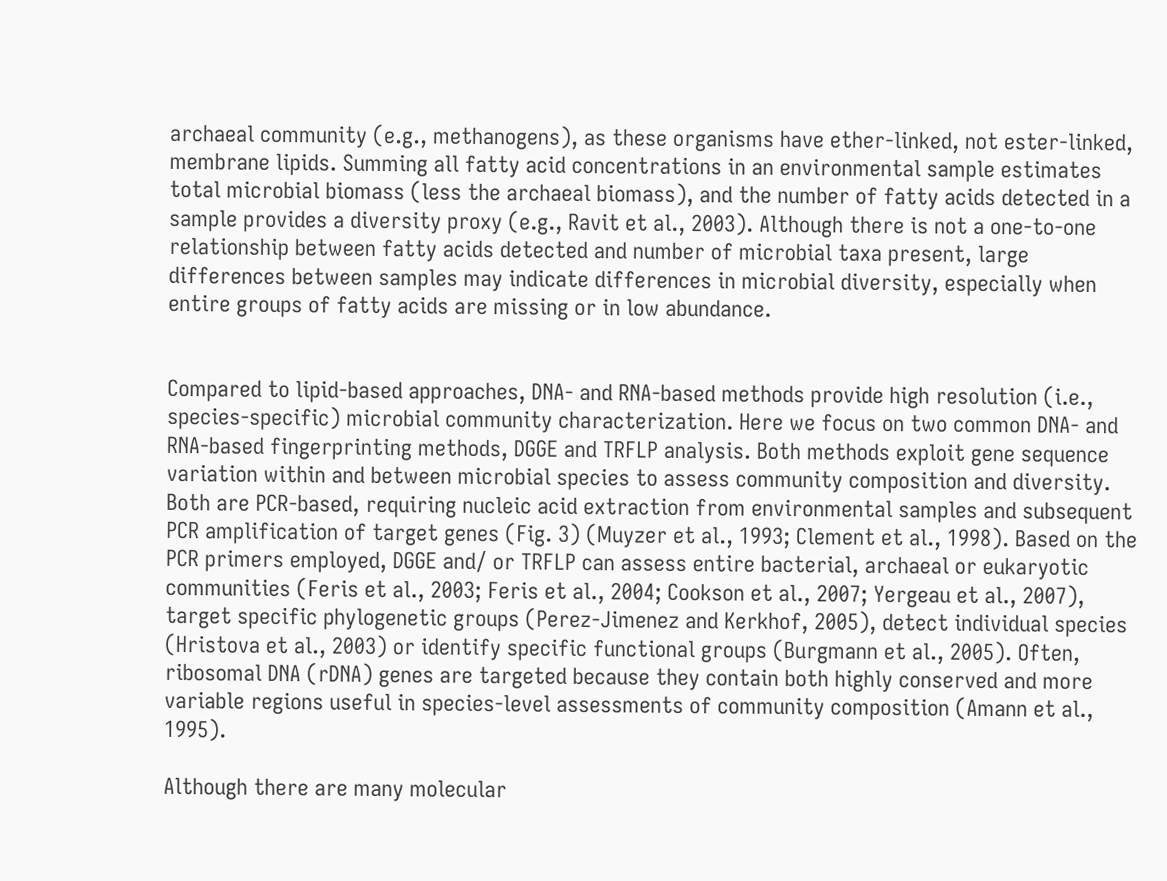archaeal community (e.g., methanogens), as these organisms have ether-linked, not ester-linked, membrane lipids. Summing all fatty acid concentrations in an environmental sample estimates total microbial biomass (less the archaeal biomass), and the number of fatty acids detected in a sample provides a diversity proxy (e.g., Ravit et al., 2003). Although there is not a one-to-one relationship between fatty acids detected and number of microbial taxa present, large differences between samples may indicate differences in microbial diversity, especially when entire groups of fatty acids are missing or in low abundance.


Compared to lipid-based approaches, DNA- and RNA-based methods provide high resolution (i.e., species-specific) microbial community characterization. Here we focus on two common DNA- and RNA-based fingerprinting methods, DGGE and TRFLP analysis. Both methods exploit gene sequence variation within and between microbial species to assess community composition and diversity. Both are PCR-based, requiring nucleic acid extraction from environmental samples and subsequent PCR amplification of target genes (Fig. 3) (Muyzer et al., 1993; Clement et al., 1998). Based on the PCR primers employed, DGGE and/ or TRFLP can assess entire bacterial, archaeal or eukaryotic communities (Feris et al., 2003; Feris et al., 2004; Cookson et al., 2007; Yergeau et al., 2007), target specific phylogenetic groups (Perez-Jimenez and Kerkhof, 2005), detect individual species (Hristova et al., 2003) or identify specific functional groups (Burgmann et al., 2005). Often, ribosomal DNA (rDNA) genes are targeted because they contain both highly conserved and more variable regions useful in species-level assessments of community composition (Amann et al., 1995).

Although there are many molecular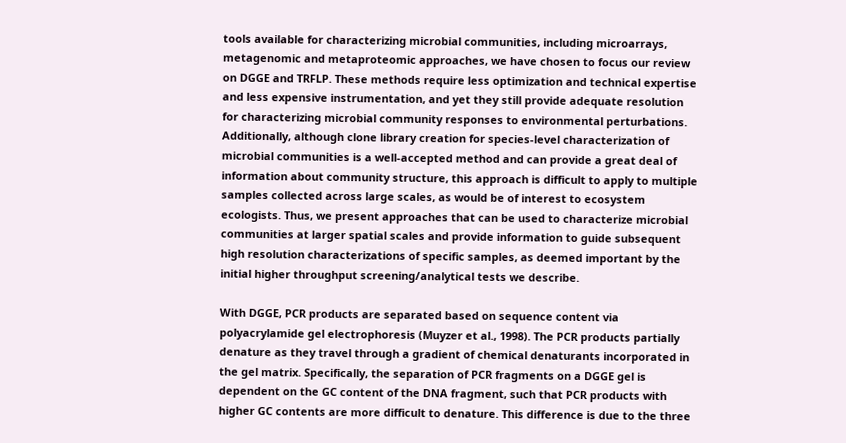tools available for characterizing microbial communities, including microarrays, metagenomic and metaproteomic approaches, we have chosen to focus our review on DGGE and TRFLP. These methods require less optimization and technical expertise and less expensive instrumentation, and yet they still provide adequate resolution for characterizing microbial community responses to environmental perturbations. Additionally, although clone library creation for species-level characterization of microbial communities is a well-accepted method and can provide a great deal of information about community structure, this approach is difficult to apply to multiple samples collected across large scales, as would be of interest to ecosystem ecologists. Thus, we present approaches that can be used to characterize microbial communities at larger spatial scales and provide information to guide subsequent high resolution characterizations of specific samples, as deemed important by the initial higher throughput screening/analytical tests we describe.

With DGGE, PCR products are separated based on sequence content via polyacrylamide gel electrophoresis (Muyzer et al., 1998). The PCR products partially denature as they travel through a gradient of chemical denaturants incorporated in the gel matrix. Specifically, the separation of PCR fragments on a DGGE gel is dependent on the GC content of the DNA fragment, such that PCR products with higher GC contents are more difficult to denature. This difference is due to the three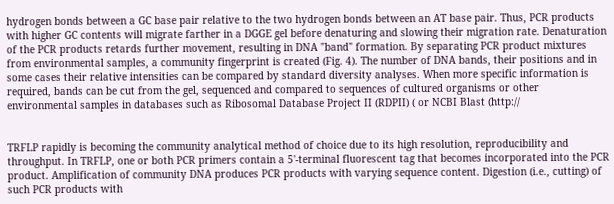hydrogen bonds between a GC base pair relative to the two hydrogen bonds between an AT base pair. Thus, PCR products with higher GC contents will migrate farther in a DGGE gel before denaturing and slowing their migration rate. Denaturation of the PCR products retards further movement, resulting in DNA "band" formation. By separating PCR product mixtures from environmental samples, a community fingerprint is created (Fig. 4). The number of DNA bands, their positions and in some cases their relative intensities can be compared by standard diversity analyses. When more specific information is required, bands can be cut from the gel, sequenced and compared to sequences of cultured organisms or other environmental samples in databases such as Ribosomal Database Project II (RDPII) ( or NCBI Blast (http://


TRFLP rapidly is becoming the community analytical method of choice due to its high resolution, reproducibility and throughput. In TRFLP, one or both PCR primers contain a 5'-terminal fluorescent tag that becomes incorporated into the PCR product. Amplification of community DNA produces PCR products with varying sequence content. Digestion (i.e., cutting) of such PCR products with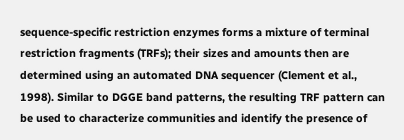sequence-specific restriction enzymes forms a mixture of terminal restriction fragments (TRFs); their sizes and amounts then are determined using an automated DNA sequencer (Clement et al., 1998). Similar to DGGE band patterns, the resulting TRF pattern can be used to characterize communities and identify the presence of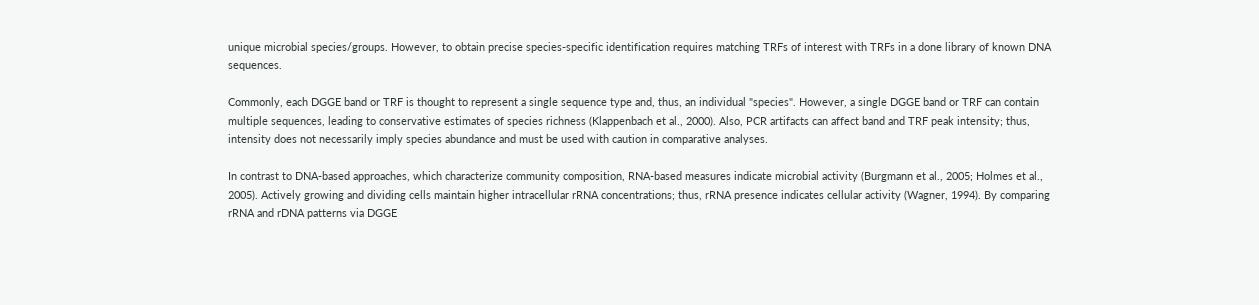unique microbial species/groups. However, to obtain precise species-specific identification requires matching TRFs of interest with TRFs in a done library of known DNA sequences.

Commonly, each DGGE band or TRF is thought to represent a single sequence type and, thus, an individual "species". However, a single DGGE band or TRF can contain multiple sequences, leading to conservative estimates of species richness (Klappenbach et al., 2000). Also, PCR artifacts can affect band and TRF peak intensity; thus, intensity does not necessarily imply species abundance and must be used with caution in comparative analyses.

In contrast to DNA-based approaches, which characterize community composition, RNA-based measures indicate microbial activity (Burgmann et al., 2005; Holmes et al., 2005). Actively growing and dividing cells maintain higher intracellular rRNA concentrations; thus, rRNA presence indicates cellular activity (Wagner, 1994). By comparing rRNA and rDNA patterns via DGGE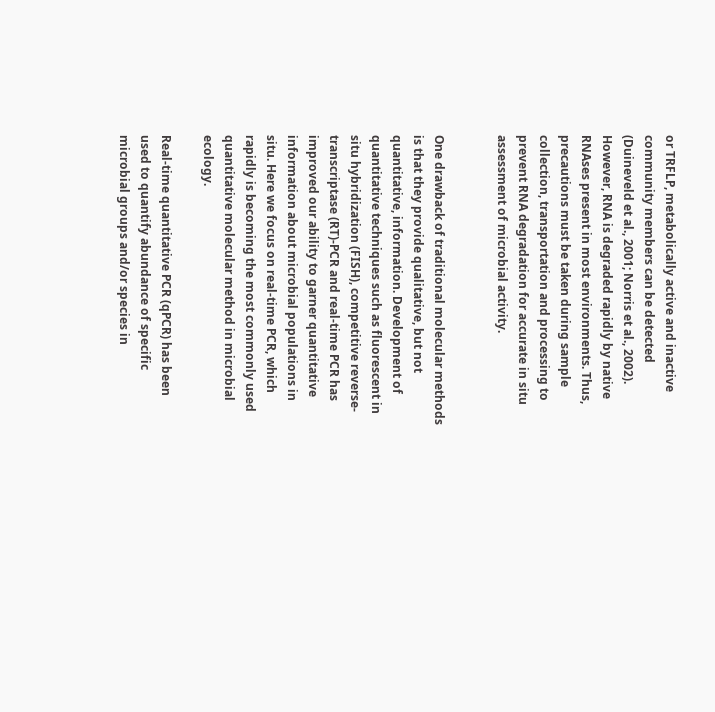or TRFLP, metabolically active and inactive community members can be detected (Duineveld et al., 2001; Norris et al., 2002). However, RNA is degraded rapidly by native RNAses present in most environments. Thus, precautions must be taken during sample collection, transportation and processing to prevent RNA degradation for accurate in situ assessment of microbial activity.


One drawback of traditional molecular methods is that they provide qualitative, but not quantitative, information. Development of quantitative techniques such as fluorescent in situ hybridization (FISH), competitive reverse-transcriptase (RT)-PCR and real-time PCR has improved our ability to garner quantitative information about microbial populations in situ. Here we focus on real-time PCR, which rapidly is becoming the most commonly used quantitative molecular method in microbial ecology.

Real-time quantitative PCR (qPCR) has been used to quantify abundance of specific microbial groups and/or species in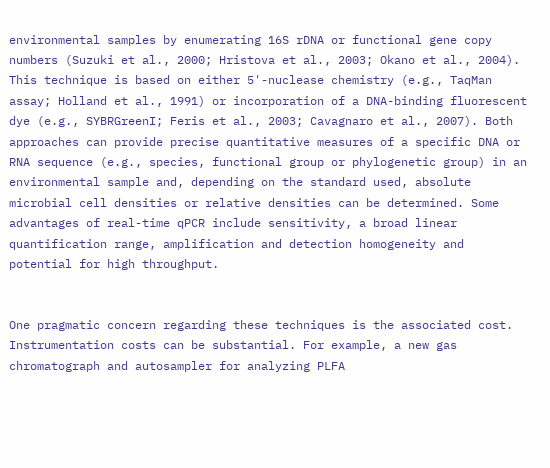environmental samples by enumerating 16S rDNA or functional gene copy numbers (Suzuki et al., 2000; Hristova et al., 2003; Okano et al., 2004). This technique is based on either 5'-nuclease chemistry (e.g., TaqMan assay; Holland et al., 1991) or incorporation of a DNA-binding fluorescent dye (e.g., SYBRGreenI; Feris et al., 2003; Cavagnaro et al., 2007). Both approaches can provide precise quantitative measures of a specific DNA or RNA sequence (e.g., species, functional group or phylogenetic group) in an environmental sample and, depending on the standard used, absolute microbial cell densities or relative densities can be determined. Some advantages of real-time qPCR include sensitivity, a broad linear quantification range, amplification and detection homogeneity and potential for high throughput.


One pragmatic concern regarding these techniques is the associated cost. Instrumentation costs can be substantial. For example, a new gas chromatograph and autosampler for analyzing PLFA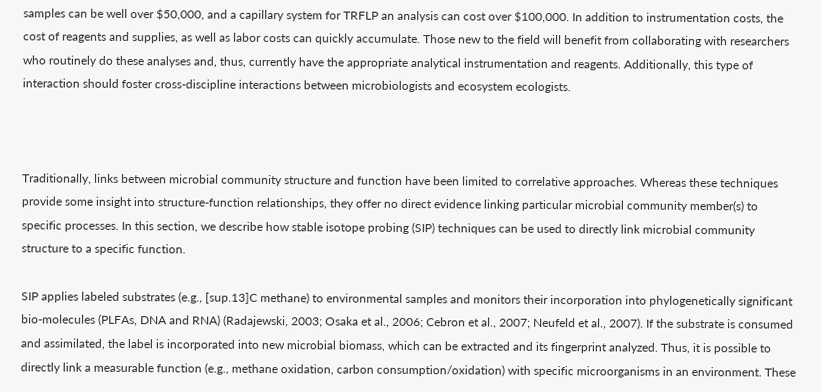samples can be well over $50,000, and a capillary system for TRFLP an analysis can cost over $100,000. In addition to instrumentation costs, the cost of reagents and supplies, as well as labor costs can quickly accumulate. Those new to the field will benefit from collaborating with researchers who routinely do these analyses and, thus, currently have the appropriate analytical instrumentation and reagents. Additionally, this type of interaction should foster cross-discipline interactions between microbiologists and ecosystem ecologists.



Traditionally, links between microbial community structure and function have been limited to correlative approaches. Whereas these techniques provide some insight into structure-function relationships, they offer no direct evidence linking particular microbial community member(s) to specific processes. In this section, we describe how stable isotope probing (SIP) techniques can be used to directly link microbial community structure to a specific function.

SIP applies labeled substrates (e.g., [sup.13]C methane) to environmental samples and monitors their incorporation into phylogenetically significant bio-molecules (PLFAs, DNA and RNA) (Radajewski, 2003; Osaka et al., 2006; Cebron et al., 2007; Neufeld et al., 2007). If the substrate is consumed and assimilated, the label is incorporated into new microbial biomass, which can be extracted and its fingerprint analyzed. Thus, it is possible to directly link a measurable function (e.g., methane oxidation, carbon consumption/oxidation) with specific microorganisms in an environment. These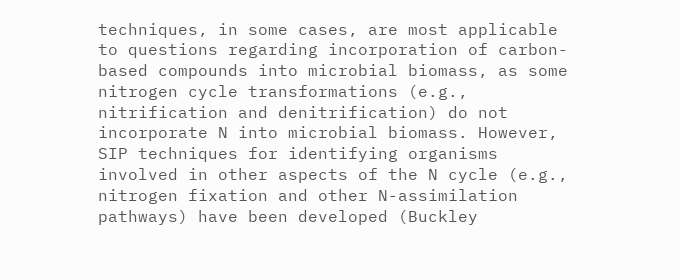techniques, in some cases, are most applicable to questions regarding incorporation of carbon-based compounds into microbial biomass, as some nitrogen cycle transformations (e.g., nitrification and denitrification) do not incorporate N into microbial biomass. However, SIP techniques for identifying organisms involved in other aspects of the N cycle (e.g., nitrogen fixation and other N-assimilation pathways) have been developed (Buckley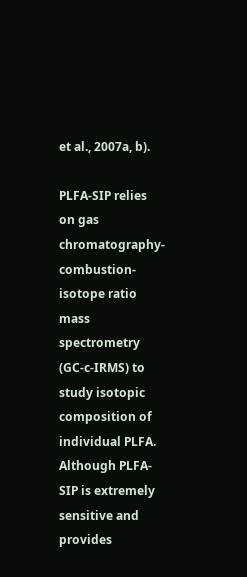et al., 2007a, b).

PLFA-SIP relies on gas chromatography-combustion-isotope ratio mass spectrometry (GC-c-IRMS) to study isotopic composition of individual PLFA. Although PLFA-SIP is extremely sensitive and provides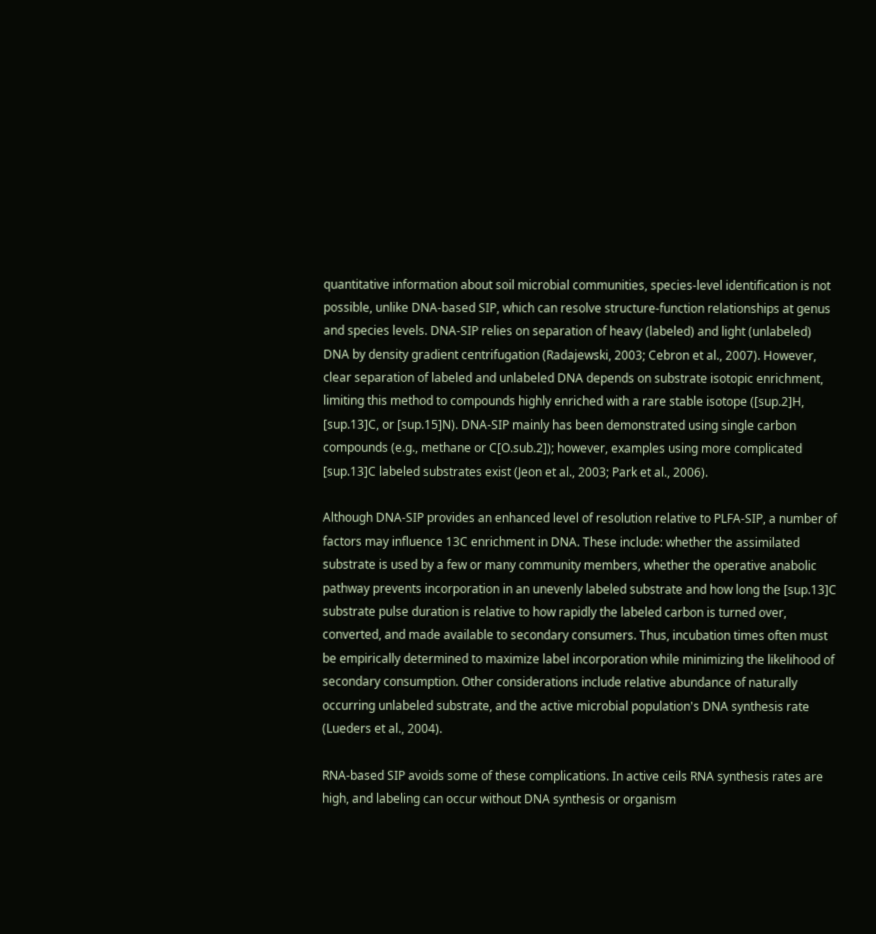quantitative information about soil microbial communities, species-level identification is not possible, unlike DNA-based SIP, which can resolve structure-function relationships at genus and species levels. DNA-SIP relies on separation of heavy (labeled) and light (unlabeled) DNA by density gradient centrifugation (Radajewski, 2003; Cebron et al., 2007). However, clear separation of labeled and unlabeled DNA depends on substrate isotopic enrichment, limiting this method to compounds highly enriched with a rare stable isotope ([sup.2]H, [sup.13]C, or [sup.15]N). DNA-SIP mainly has been demonstrated using single carbon compounds (e.g., methane or C[O.sub.2]); however, examples using more complicated [sup.13]C labeled substrates exist (Jeon et al., 2003; Park et al., 2006).

Although DNA-SIP provides an enhanced level of resolution relative to PLFA-SIP, a number of factors may influence 13C enrichment in DNA. These include: whether the assimilated substrate is used by a few or many community members, whether the operative anabolic pathway prevents incorporation in an unevenly labeled substrate and how long the [sup.13]C substrate pulse duration is relative to how rapidly the labeled carbon is turned over, converted, and made available to secondary consumers. Thus, incubation times often must be empirically determined to maximize label incorporation while minimizing the likelihood of secondary consumption. Other considerations include relative abundance of naturally occurring unlabeled substrate, and the active microbial population's DNA synthesis rate (Lueders et al., 2004).

RNA-based SIP avoids some of these complications. In active ceils RNA synthesis rates are high, and labeling can occur without DNA synthesis or organism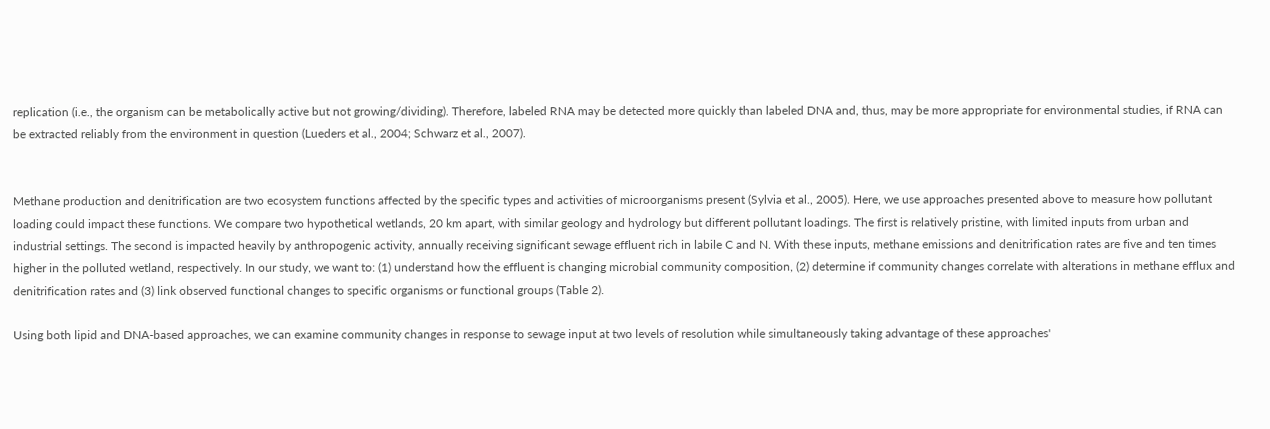replication (i.e., the organism can be metabolically active but not growing/dividing). Therefore, labeled RNA may be detected more quickly than labeled DNA and, thus, may be more appropriate for environmental studies, if RNA can be extracted reliably from the environment in question (Lueders et al., 2004; Schwarz et al., 2007).


Methane production and denitrification are two ecosystem functions affected by the specific types and activities of microorganisms present (Sylvia et al., 2005). Here, we use approaches presented above to measure how pollutant loading could impact these functions. We compare two hypothetical wetlands, 20 km apart, with similar geology and hydrology but different pollutant loadings. The first is relatively pristine, with limited inputs from urban and industrial settings. The second is impacted heavily by anthropogenic activity, annually receiving significant sewage effluent rich in labile C and N. With these inputs, methane emissions and denitrification rates are five and ten times higher in the polluted wetland, respectively. In our study, we want to: (1) understand how the effluent is changing microbial community composition, (2) determine if community changes correlate with alterations in methane efflux and denitrification rates and (3) link observed functional changes to specific organisms or functional groups (Table 2).

Using both lipid and DNA-based approaches, we can examine community changes in response to sewage input at two levels of resolution while simultaneously taking advantage of these approaches'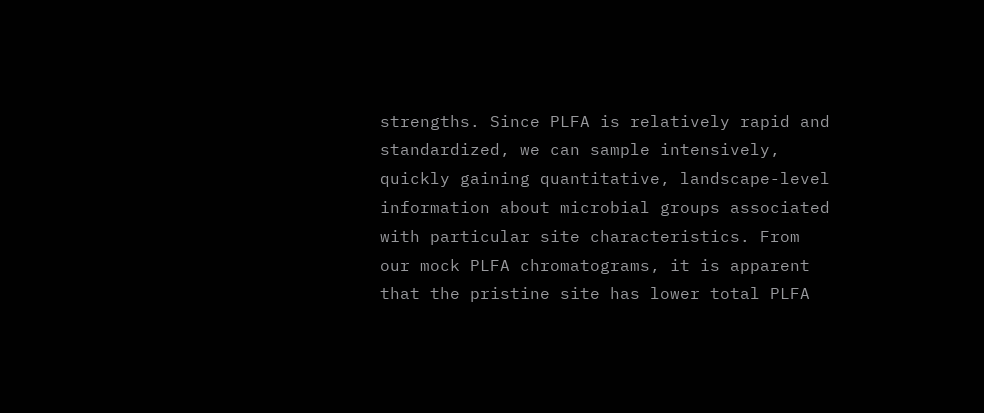strengths. Since PLFA is relatively rapid and standardized, we can sample intensively, quickly gaining quantitative, landscape-level information about microbial groups associated with particular site characteristics. From our mock PLFA chromatograms, it is apparent that the pristine site has lower total PLFA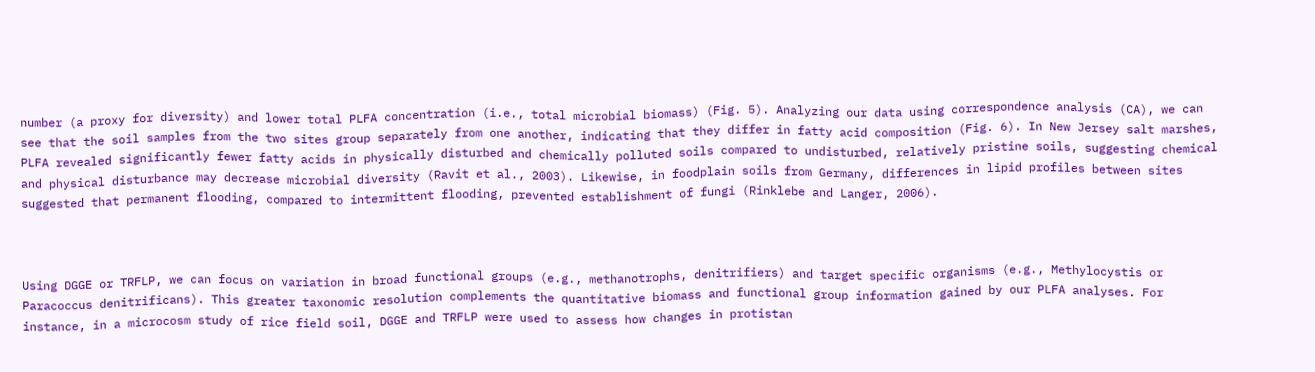number (a proxy for diversity) and lower total PLFA concentration (i.e., total microbial biomass) (Fig. 5). Analyzing our data using correspondence analysis (CA), we can see that the soil samples from the two sites group separately from one another, indicating that they differ in fatty acid composition (Fig. 6). In New Jersey salt marshes, PLFA revealed significantly fewer fatty acids in physically disturbed and chemically polluted soils compared to undisturbed, relatively pristine soils, suggesting chemical and physical disturbance may decrease microbial diversity (Ravit et al., 2003). Likewise, in foodplain soils from Germany, differences in lipid profiles between sites suggested that permanent flooding, compared to intermittent flooding, prevented establishment of fungi (Rinklebe and Langer, 2006).



Using DGGE or TRFLP, we can focus on variation in broad functional groups (e.g., methanotrophs, denitrifiers) and target specific organisms (e.g., Methylocystis or Paracoccus denitrificans). This greater taxonomic resolution complements the quantitative biomass and functional group information gained by our PLFA analyses. For instance, in a microcosm study of rice field soil, DGGE and TRFLP were used to assess how changes in protistan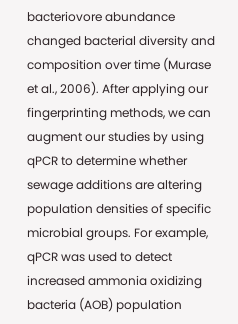bacteriovore abundance changed bacterial diversity and composition over time (Murase et al., 2006). After applying our fingerprinting methods, we can augment our studies by using qPCR to determine whether sewage additions are altering population densities of specific microbial groups. For example, qPCR was used to detect increased ammonia oxidizing bacteria (AOB) population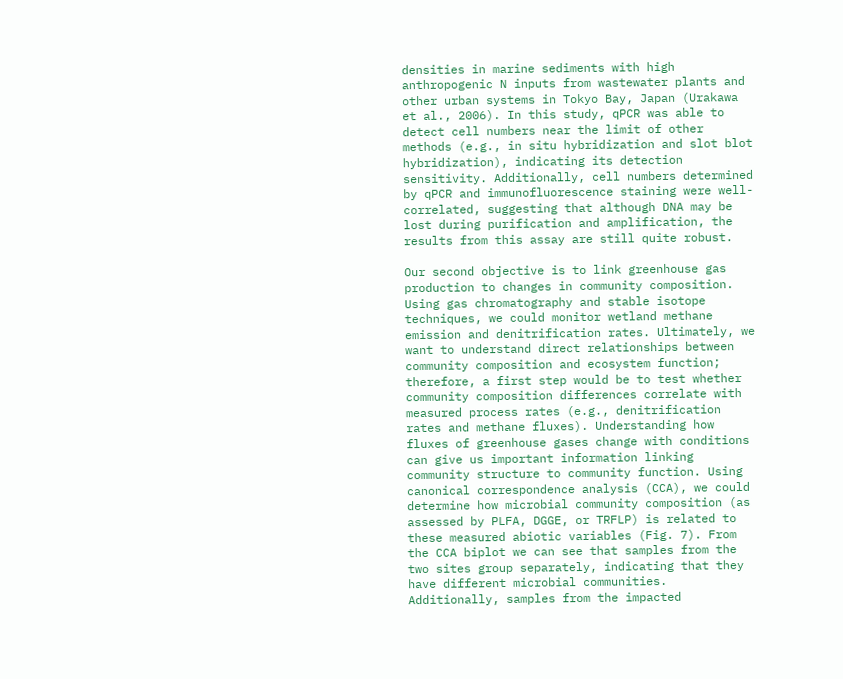densities in marine sediments with high anthropogenic N inputs from wastewater plants and other urban systems in Tokyo Bay, Japan (Urakawa et al., 2006). In this study, qPCR was able to detect cell numbers near the limit of other methods (e.g., in situ hybridization and slot blot hybridization), indicating its detection sensitivity. Additionally, cell numbers determined by qPCR and immunofluorescence staining were well-correlated, suggesting that although DNA may be lost during purification and amplification, the results from this assay are still quite robust.

Our second objective is to link greenhouse gas production to changes in community composition. Using gas chromatography and stable isotope techniques, we could monitor wetland methane emission and denitrification rates. Ultimately, we want to understand direct relationships between community composition and ecosystem function; therefore, a first step would be to test whether community composition differences correlate with measured process rates (e.g., denitrification rates and methane fluxes). Understanding how fluxes of greenhouse gases change with conditions can give us important information linking community structure to community function. Using canonical correspondence analysis (CCA), we could determine how microbial community composition (as assessed by PLFA, DGGE, or TRFLP) is related to these measured abiotic variables (Fig. 7). From the CCA biplot we can see that samples from the two sites group separately, indicating that they have different microbial communities. Additionally, samples from the impacted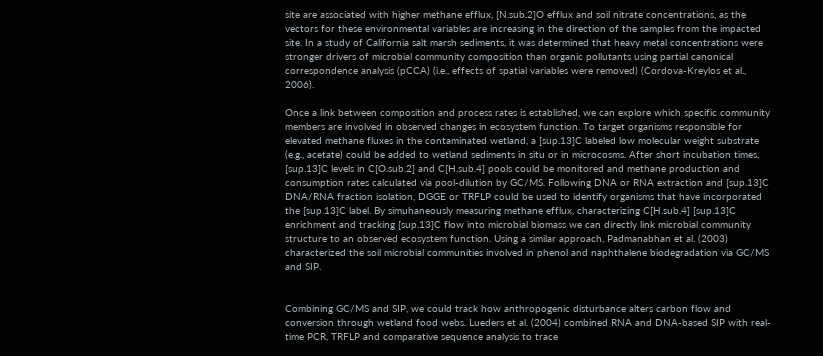site are associated with higher methane efflux, [N.sub.2]O efflux and soil nitrate concentrations, as the vectors for these environmental variables are increasing in the direction of the samples from the impacted site. In a study of California salt marsh sediments, it was determined that heavy metal concentrations were stronger drivers of microbial community composition than organic pollutants using partial canonical correspondence analysis (pCCA) (i.e., effects of spatial variables were removed) (Cordova-Kreylos et al., 2006).

Once a link between composition and process rates is established, we can explore which specific community members are involved in observed changes in ecosystem function. To target organisms responsible for elevated methane fluxes in the contaminated wetland, a [sup.13]C labeled low molecular weight substrate (e.g., acetate) could be added to wetland sediments in situ or in microcosms. After short incubation times, [sup.13]C levels in C[O.sub.2] and C[H.sub.4] pools could be monitored and methane production and consumption rates calculated via pool-dilution by GC/MS. Following DNA or RNA extraction and [sup.13]C DNA/RNA fraction isolation, DGGE or TRFLP could be used to identify organisms that have incorporated the [sup.13]C label. By simuhaneously measuring methane efflux, characterizing C[H.sub.4] [sup.13]C enrichment and tracking [sup.13]C flow into microbial biomass we can directly link microbial community structure to an observed ecosystem function. Using a similar approach, Padmanabhan et al. (2003) characterized the soil microbial communities involved in phenol and naphthalene biodegradation via GC/MS and SIP.


Combining GC/MS and SIP, we could track how anthropogenic disturbance alters carbon flow and conversion through wetland food webs. Lueders et al. (2004) combined RNA and DNA-based SIP with real-time PCR, TRFLP and comparative sequence analysis to trace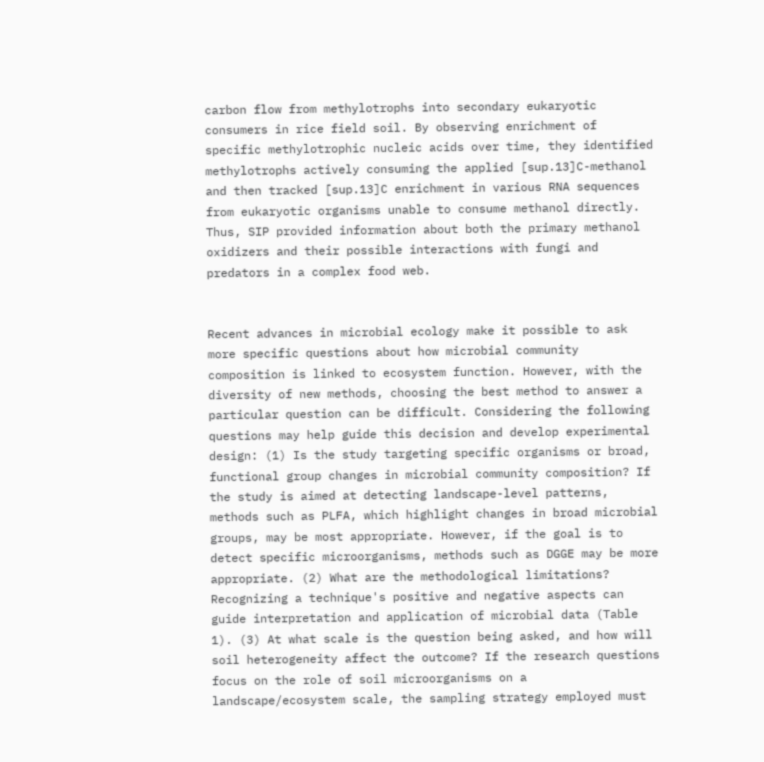carbon flow from methylotrophs into secondary eukaryotic consumers in rice field soil. By observing enrichment of specific methylotrophic nucleic acids over time, they identified methylotrophs actively consuming the applied [sup.13]C-methanol and then tracked [sup.13]C enrichment in various RNA sequences from eukaryotic organisms unable to consume methanol directly. Thus, SIP provided information about both the primary methanol oxidizers and their possible interactions with fungi and predators in a complex food web.


Recent advances in microbial ecology make it possible to ask more specific questions about how microbial community composition is linked to ecosystem function. However, with the diversity of new methods, choosing the best method to answer a particular question can be difficult. Considering the following questions may help guide this decision and develop experimental design: (1) Is the study targeting specific organisms or broad, functional group changes in microbial community composition? If the study is aimed at detecting landscape-level patterns, methods such as PLFA, which highlight changes in broad microbial groups, may be most appropriate. However, if the goal is to detect specific microorganisms, methods such as DGGE may be more appropriate. (2) What are the methodological limitations? Recognizing a technique's positive and negative aspects can guide interpretation and application of microbial data (Table 1). (3) At what scale is the question being asked, and how will soil heterogeneity affect the outcome? If the research questions focus on the role of soil microorganisms on a landscape/ecosystem scale, the sampling strategy employed must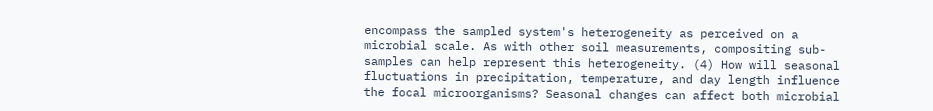encompass the sampled system's heterogeneity as perceived on a microbial scale. As with other soil measurements, compositing sub-samples can help represent this heterogeneity. (4) How will seasonal fluctuations in precipitation, temperature, and day length influence the focal microorganisms? Seasonal changes can affect both microbial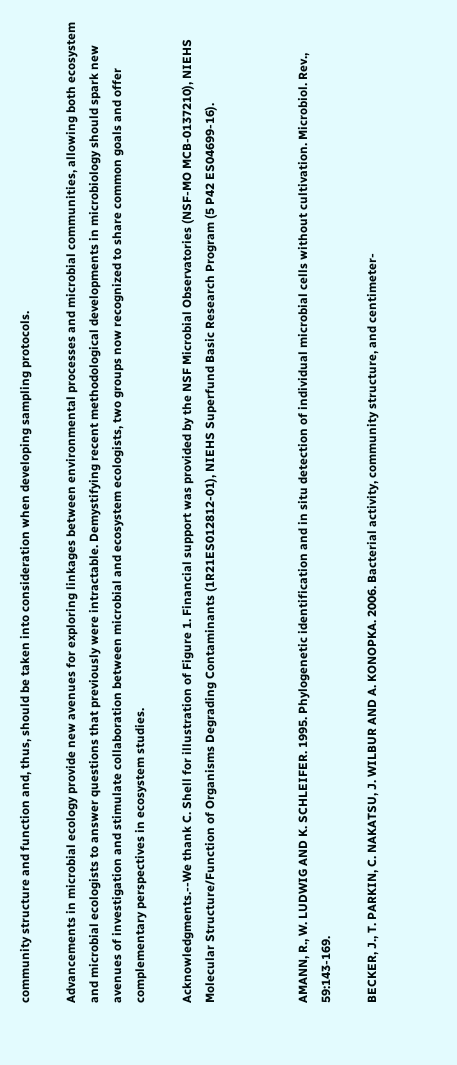community structure and function and, thus, should be taken into consideration when developing sampling protocols.

Advancements in microbial ecology provide new avenues for exploring linkages between environmental processes and microbial communities, allowing both ecosystem and microbial ecologists to answer questions that previously were intractable. Demystifying recent methodological developments in microbiology should spark new avenues of investigation and stimulate collaboration between microbial and ecosystem ecologists, two groups now recognized to share common goals and offer complementary perspectives in ecosystem studies.

Acknowledgments.--We thank C. Shell for illustration of Figure 1. Financial support was provided by the NSF Microbial Observatories (NSF-MO MCB-0137210), NIEHS Molecular Structure/Function of Organisms Degrading Contaminants (1R21ES012812-01), NIEHS Superfund Basic Research Program (5 P42 ES04699-16).



AMANN, R., W. LUDWIG AND K. SCHLEIFER. 1995. Phylogenetic identification and in situ detection of individual microbial cells without cultivation. Microbiol. Rev., 59:143-169.

BECKER, J., T. PARKIN, C. NAKATSU, J. WILBUR AND A. KONOPKA. 2006. Bacterial activity, community structure, and centimeter-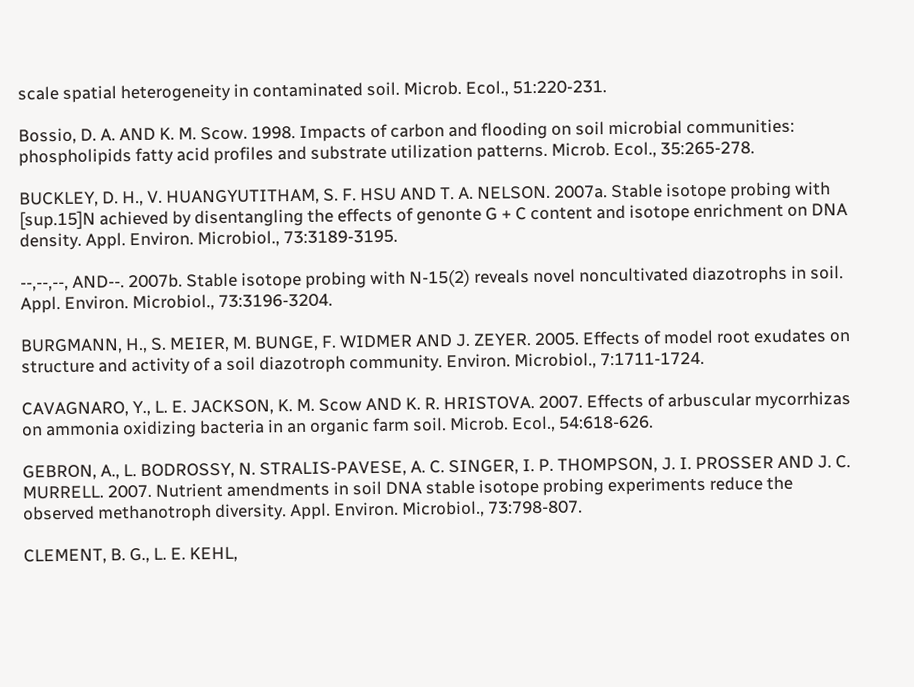scale spatial heterogeneity in contaminated soil. Microb. Ecol., 51:220-231.

Bossio, D. A. AND K. M. Scow. 1998. Impacts of carbon and flooding on soil microbial communities: phospholipids fatty acid profiles and substrate utilization patterns. Microb. Ecol., 35:265-278.

BUCKLEY, D. H., V. HUANGYUTITHAM, S. F. HSU AND T. A. NELSON. 2007a. Stable isotope probing with [sup.15]N achieved by disentangling the effects of genonte G + C content and isotope enrichment on DNA density. Appl. Environ. Microbiol., 73:3189-3195.

--,--,--, AND--. 2007b. Stable isotope probing with N-15(2) reveals novel noncultivated diazotrophs in soil. Appl. Environ. Microbiol., 73:3196-3204.

BURGMANN, H., S. MEIER, M. BUNGE, F. WIDMER AND J. ZEYER. 2005. Effects of model root exudates on structure and activity of a soil diazotroph community. Environ. Microbiol., 7:1711-1724.

CAVAGNARO, Y., L. E. JACKSON, K. M. Scow AND K. R. HRISTOVA. 2007. Effects of arbuscular mycorrhizas on ammonia oxidizing bacteria in an organic farm soil. Microb. Ecol., 54:618-626.

GEBRON, A., L. BODROSSY, N. STRALIS-PAVESE, A. C. SINGER, I. P. THOMPSON, J. I. PROSSER AND J. C. MURRELL. 2007. Nutrient amendments in soil DNA stable isotope probing experiments reduce the observed methanotroph diversity. Appl. Environ. Microbiol., 73:798-807.

CLEMENT, B. G., L. E. KEHL,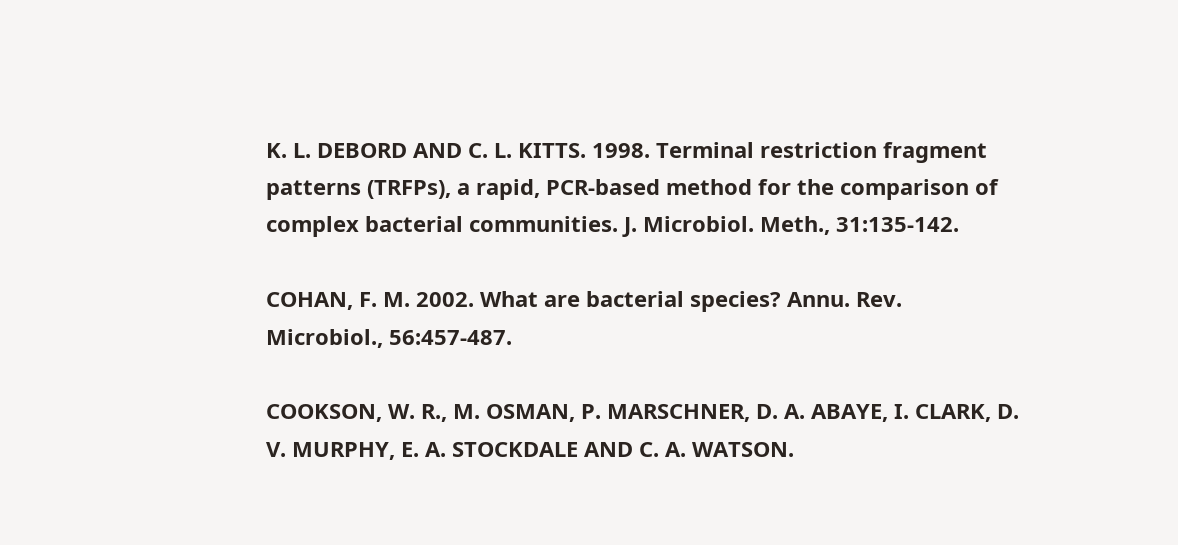K. L. DEBORD AND C. L. KITTS. 1998. Terminal restriction fragment patterns (TRFPs), a rapid, PCR-based method for the comparison of complex bacterial communities. J. Microbiol. Meth., 31:135-142.

COHAN, F. M. 2002. What are bacterial species? Annu. Rev. Microbiol., 56:457-487.

COOKSON, W. R., M. OSMAN, P. MARSCHNER, D. A. ABAYE, I. CLARK, D. V. MURPHY, E. A. STOCKDALE AND C. A. WATSON.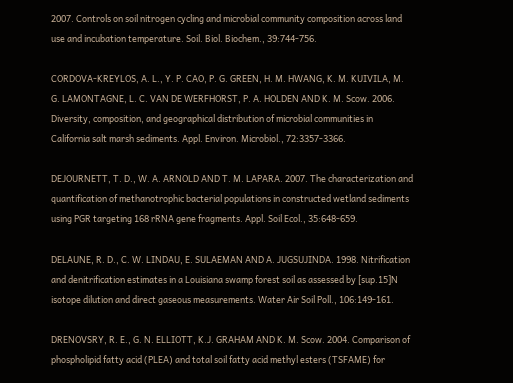2007. Controls on soil nitrogen cycling and microbial community composition across land use and incubation temperature. Soil. Biol. Biochem., 39:744-756.

CORDOVA-KREYLOS, A. L., Y. P. CAO, P. G. GREEN, H. M. HWANG, K. M. KUIVILA, M. G. LAMONTAGNE, L. C. VAN DE WERFHORST, P. A. HOLDEN AND K. M. Scow. 2006. Diversity, composition, and geographical distribution of microbial communities in California salt marsh sediments. Appl. Environ. Microbiol., 72:3357-3366.

DEJOURNETT, T. D., W. A. ARNOLD AND T. M. LAPARA. 2007. The characterization and quantification of methanotrophic bacterial populations in constructed wetland sediments using PGR targeting 168 rRNA gene fragments. Appl. Soil Ecol., 35:648-659.

DELAUNE, R. D., C. W. LINDAU, E. SULAEMAN AND A. JUGSUJINDA. 1998. Nitrification and denitrification estimates in a Louisiana swamp forest soil as assessed by [sup.15]N isotope dilution and direct gaseous measurements. Water Air Soil Poll., 106:149-161.

DRENOVSRY, R. E., G. N. ELLIOTT, K.J. GRAHAM AND K. M. Scow. 2004. Comparison of phospholipid fatty acid (PLEA) and total soil fatty acid methyl esters (TSFAME) for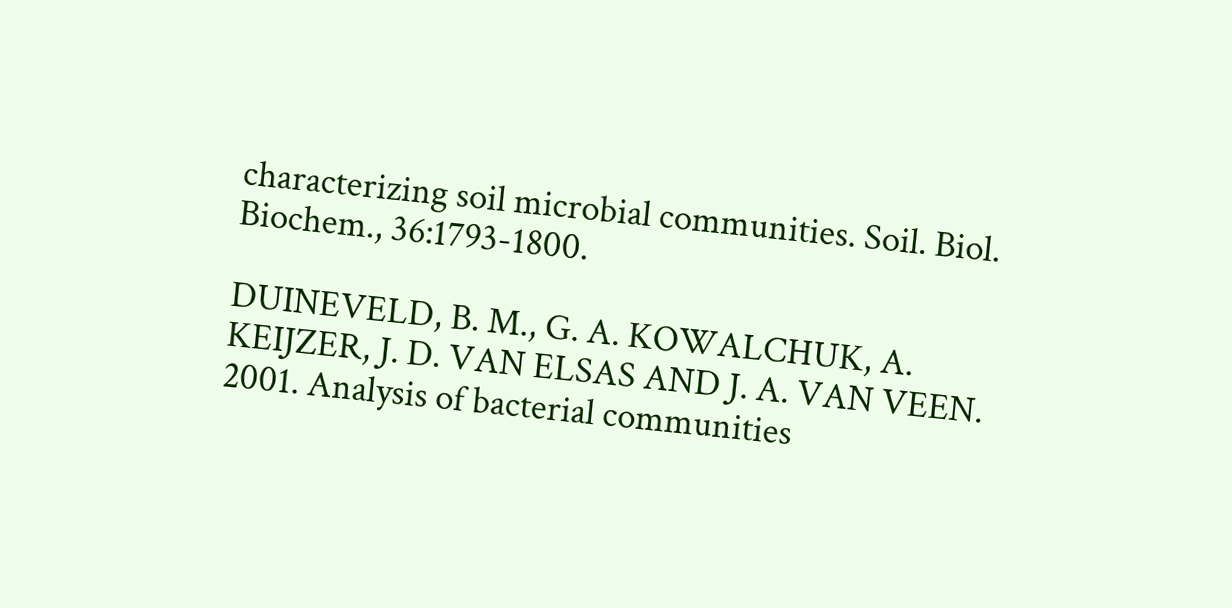characterizing soil microbial communities. Soil. Biol. Biochem., 36:1793-1800.

DUINEVELD, B. M., G. A. KOWALCHUK, A. KEIJZER, J. D. VAN ELSAS AND J. A. VAN VEEN. 2001. Analysis of bacterial communities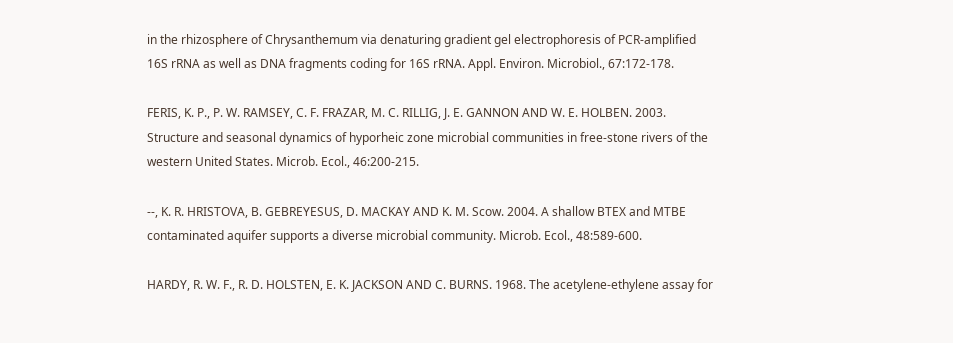in the rhizosphere of Chrysanthemum via denaturing gradient gel electrophoresis of PCR-amplified 16S rRNA as well as DNA fragments coding for 16S rRNA. Appl. Environ. Microbiol., 67:172-178.

FERIS, K. P., P. W. RAMSEY, C. F. FRAZAR, M. C. RILLIG, J. E. GANNON AND W. E. HOLBEN. 2003. Structure and seasonal dynamics of hyporheic zone microbial communities in free-stone rivers of the western United States. Microb. Ecol., 46:200-215.

--, K. R. HRISTOVA, B. GEBREYESUS, D. MACKAY AND K. M. Scow. 2004. A shallow BTEX and MTBE contaminated aquifer supports a diverse microbial community. Microb. Ecol., 48:589-600.

HARDY, R. W. F., R. D. HOLSTEN, E. K. JACKSON AND C. BURNS. 1968. The acetylene-ethylene assay for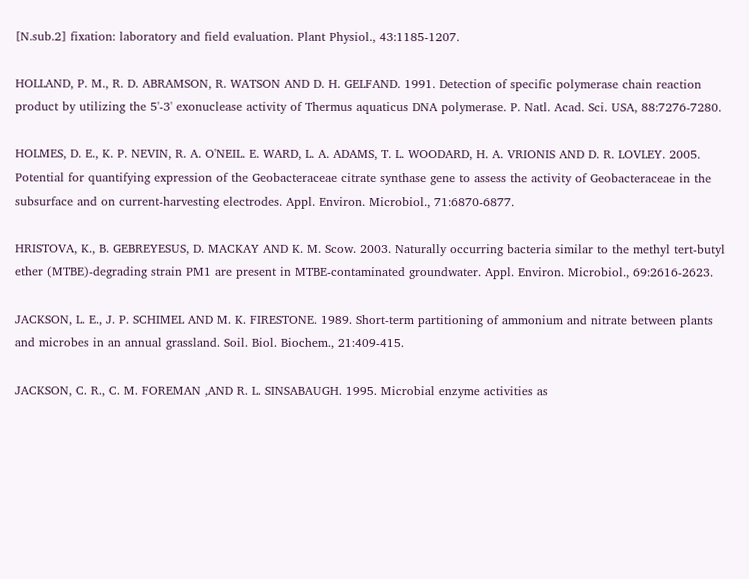[N.sub.2] fixation: laboratory and field evaluation. Plant Physiol., 43:1185-1207.

HOLLAND, P. M., R. D. ABRAMSON, R. WATSON AND D. H. GELFAND. 1991. Detection of specific polymerase chain reaction product by utilizing the 5'-3' exonuclease activity of Thermus aquaticus DNA polymerase. P. Natl. Acad. Sci. USA, 88:7276-7280.

HOLMES, D. E., K. P. NEVIN, R. A. O'NEIL. E. WARD, L. A. ADAMS, T. L. WOODARD, H. A. VRIONIS AND D. R. LOVLEY. 2005. Potential for quantifying expression of the Geobacteraceae citrate synthase gene to assess the activity of Geobacteraceae in the subsurface and on current-harvesting electrodes. Appl. Environ. Microbiol., 71:6870-6877.

HRISTOVA, K., B. GEBREYESUS, D. MACKAY AND K. M. Scow. 2003. Naturally occurring bacteria similar to the methyl tert-butyl ether (MTBE)-degrading strain PM1 are present in MTBE-contaminated groundwater. Appl. Environ. Microbiol., 69:2616-2623.

JACKSON, L. E., J. P. SCHIMEL AND M. K. FIRESTONE. 1989. Short-term partitioning of ammonium and nitrate between plants and microbes in an annual grassland. Soil. Biol. Biochem., 21:409-415.

JACKSON, C. R., C. M. FOREMAN ,AND R. L. SINSABAUGH. 1995. Microbial enzyme activities as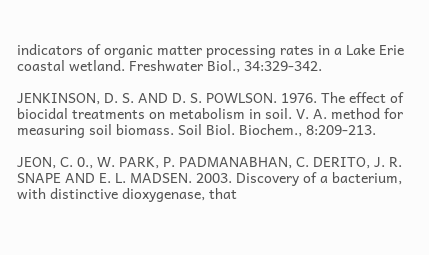indicators of organic matter processing rates in a Lake Erie coastal wetland. Freshwater Biol., 34:329-342.

JENKINSON, D. S. AND D. S. POWLSON. 1976. The effect of biocidal treatments on metabolism in soil. V. A. method for measuring soil biomass. Soil Biol. Biochem., 8:209-213.

JEON, C. 0., W. PARK, P. PADMANABHAN, C. DERITO, J. R. SNAPE AND E. L. MADSEN. 2003. Discovery of a bacterium, with distinctive dioxygenase, that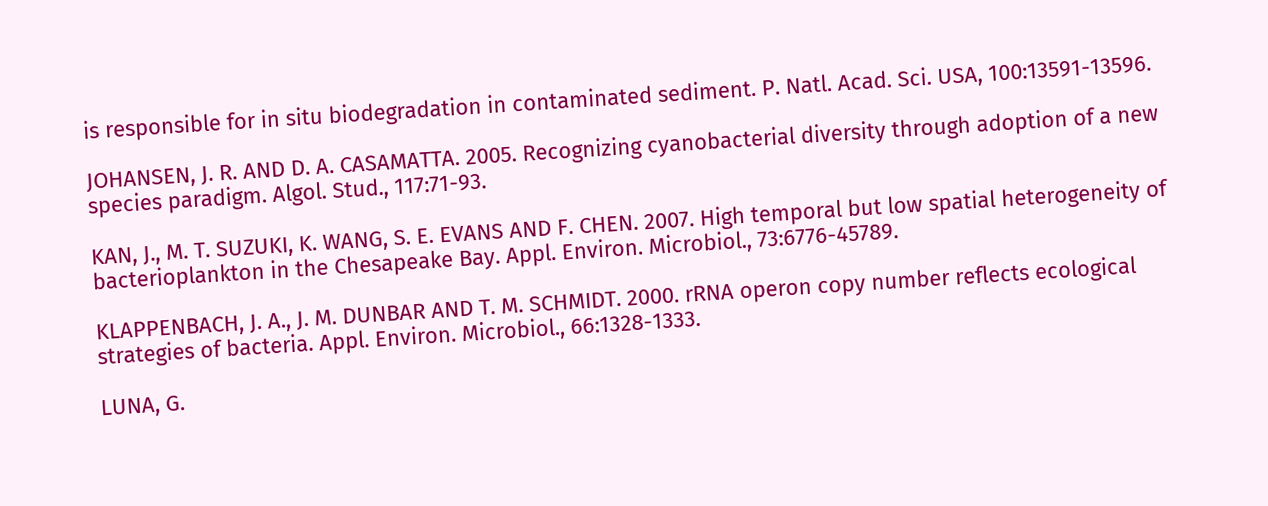is responsible for in situ biodegradation in contaminated sediment. P. Natl. Acad. Sci. USA, 100:13591-13596.

JOHANSEN, J. R. AND D. A. CASAMATTA. 2005. Recognizing cyanobacterial diversity through adoption of a new species paradigm. Algol. Stud., 117:71-93.

KAN, J., M. T. SUZUKI, K. WANG, S. E. EVANS AND F. CHEN. 2007. High temporal but low spatial heterogeneity of bacterioplankton in the Chesapeake Bay. Appl. Environ. Microbiol., 73:6776-45789.

KLAPPENBACH, J. A., J. M. DUNBAR AND T. M. SCHMIDT. 2000. rRNA operon copy number reflects ecological strategies of bacteria. Appl. Environ. Microbiol., 66:1328-1333.

LUNA, G.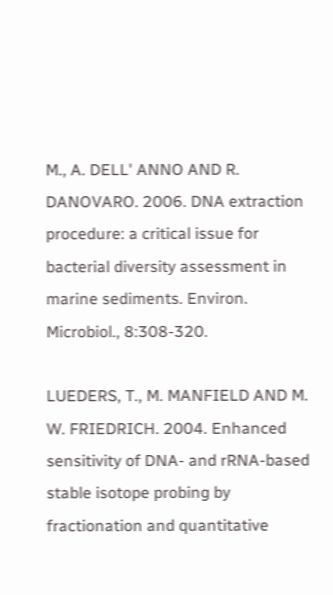M., A. DELL' ANNO AND R. DANOVARO. 2006. DNA extraction procedure: a critical issue for bacterial diversity assessment in marine sediments. Environ. Microbiol., 8:308-320.

LUEDERS, T., M. MANFIELD AND M. W. FRIEDRICH. 2004. Enhanced sensitivity of DNA- and rRNA-based stable isotope probing by fractionation and quantitative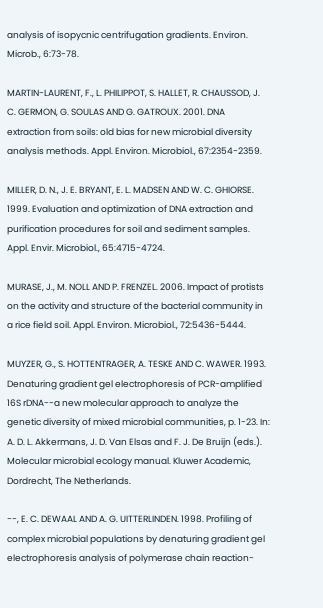analysis of isopycnic centrifugation gradients. Environ. Microb., 6:73-78.

MARTIN-LAURENT, F., L. PHILIPPOT, S. HALLET, R. CHAUSSOD, J. C. GERMON, G. SOULAS AND G. GATROUX. 2001. DNA extraction from soils: old bias for new microbial diversity analysis methods. Appl. Environ. Microbiol., 67:2354-2359.

MILLER, D. N., J. E. BRYANT, E. L. MADSEN AND W. C. GHIORSE. 1999. Evaluation and optimization of DNA extraction and purification procedures for soil and sediment samples. Appl. Envir. Microbiol., 65:4715-4724.

MURASE, J., M. NOLL AND P. FRENZEL. 2006. Impact of protists on the activity and structure of the bacterial community in a rice field soil. Appl. Environ. Microbiol., 72:5436-5444.

MUYZER, G., S. HOTTENTRAGER, A. TESKE AND C. WAWER. 1993. Denaturing gradient gel electrophoresis of PCR-amplified 16S rDNA--a new molecular approach to analyze the genetic diversity of mixed microbial communities, p. 1-23. In: A. D. L. Akkermans, J. D. Van Elsas and F. J. De Bruijn (eds.). Molecular microbial ecology manual. Kluwer Academic, Dordrecht, The Netherlands.

--, E. C. DEWAAL AND A. G. UITTERLINDEN. 1998. Profiling of complex microbial populations by denaturing gradient gel electrophoresis analysis of polymerase chain reaction-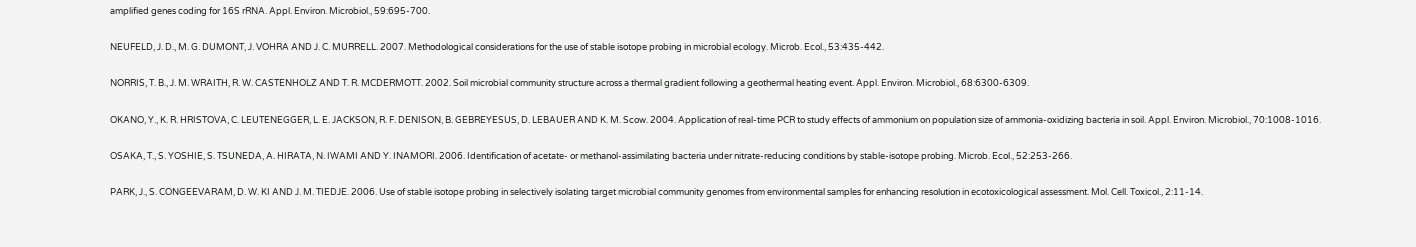amplified genes coding for 16S rRNA. Appl. Environ. Microbiol., 59:695-700.

NEUFELD, J. D., M. G. DUMONT, J. VOHRA AND J. C. MURRELL. 2007. Methodological considerations for the use of stable isotope probing in microbial ecology. Microb. Ecol., 53:435-442.

NORRIS, T. B., J. M. WRAITH, R. W. CASTENHOLZ AND T. R. MCDERMOTT. 2002. Soil microbial community structure across a thermal gradient following a geothermal heating event. Appl. Environ. Microbiol., 68:6300-6309.

OKANO, Y., K. R. HRISTOVA, C. LEUTENEGGER, L. E. JACKSON, R. F. DENISON, B. GEBREYESUS, D. LEBAUER AND K. M. Scow. 2004. Application of real-time PCR to study effects of ammonium on population size of ammonia-oxidizing bacteria in soil. Appl. Environ. Microbiol., 70:1008-1016.

OSAKA, T., S. YOSHIE, S. TSUNEDA, A. HIRATA, N. IWAMI AND Y. INAMORI. 2006. Identification of acetate- or methanol-assimilating bacteria under nitrate-reducing conditions by stable-isotope probing. Microb. Ecol., 52:253-266.

PARK, J., S. CONGEEVARAM, D. W. KI AND J. M. TIEDJE. 2006. Use of stable isotope probing in selectively isolating target microbial community genomes from environmental samples for enhancing resolution in ecotoxicological assessment. Mol. Cell. Toxicol., 2:11-14.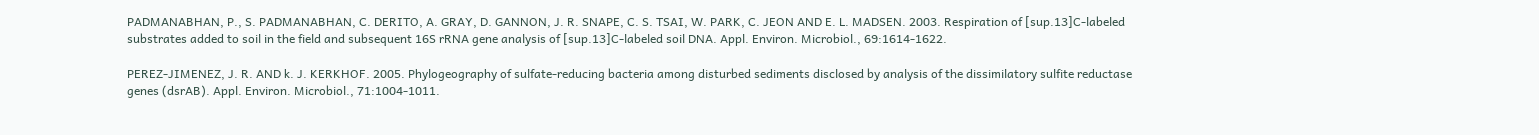PADMANABHAN, P., S. PADMANABHAN, C. DERITO, A. GRAY, D. GANNON, J. R. SNAPE, C. S. TSAI, W. PARK, C. JEON AND E. L. MADSEN. 2003. Respiration of [sup.13]C-labeled substrates added to soil in the field and subsequent 16S rRNA gene analysis of [sup.13]C-labeled soil DNA. Appl. Environ. Microbiol., 69:1614-1622.

PEREZ-JIMENEZ, J. R. AND k. J. KERKHOF. 2005. Phylogeography of sulfate-reducing bacteria among disturbed sediments disclosed by analysis of the dissimilatory sulfite reductase genes (dsrAB). Appl. Environ. Microbiol., 71:1004-1011.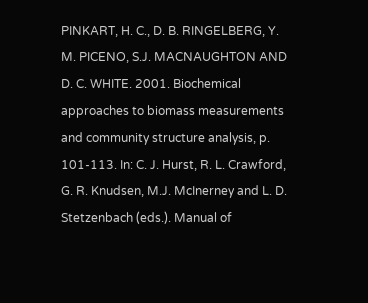PINKART, H. C., D. B. RINGELBERG, Y. M. PICENO, S.J. MACNAUGHTON AND D. C. WHITE. 2001. Biochemical approaches to biomass measurements and community structure analysis, p. 101-113. In: C. J. Hurst, R. L. Crawford, G. R. Knudsen, M.J. McInerney and L. D. Stetzenbach (eds.). Manual of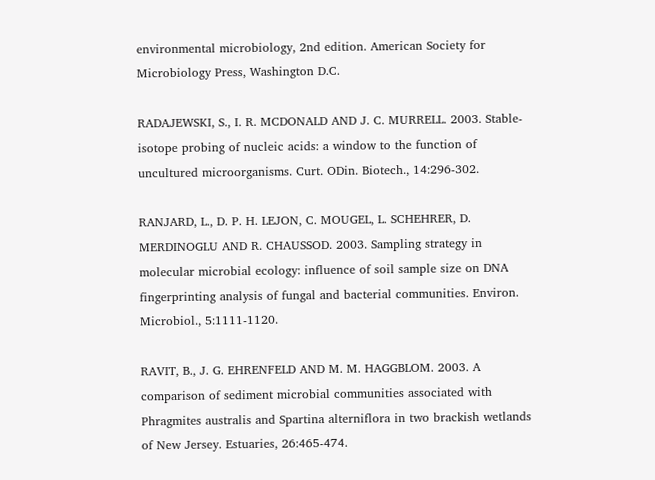environmental microbiology, 2nd edition. American Society for Microbiology Press, Washington D.C.

RADAJEWSKI, S., I. R. MCDONALD AND J. C. MURRELL. 2003. Stable-isotope probing of nucleic acids: a window to the function of uncultured microorganisms. Curt. ODin. Biotech., 14:296-302.

RANJARD, L., D. P. H. LEJON, C. MOUGEL, L. SCHEHRER, D. MERDINOGLU AND R. CHAUSSOD. 2003. Sampling strategy in molecular microbial ecology: influence of soil sample size on DNA fingerprinting analysis of fungal and bacterial communities. Environ. Microbiol., 5:1111-1120.

RAVIT, B., J. G. EHRENFELD AND M. M. HAGGBLOM. 2003. A comparison of sediment microbial communities associated with Phragmites australis and Spartina alterniflora in two brackish wetlands of New Jersey. Estuaries, 26:465-474.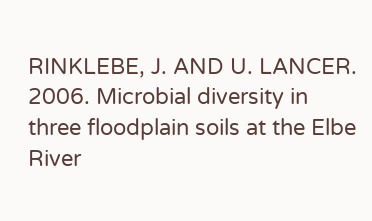RINKLEBE, J. AND U. LANCER. 2006. Microbial diversity in three floodplain soils at the Elbe River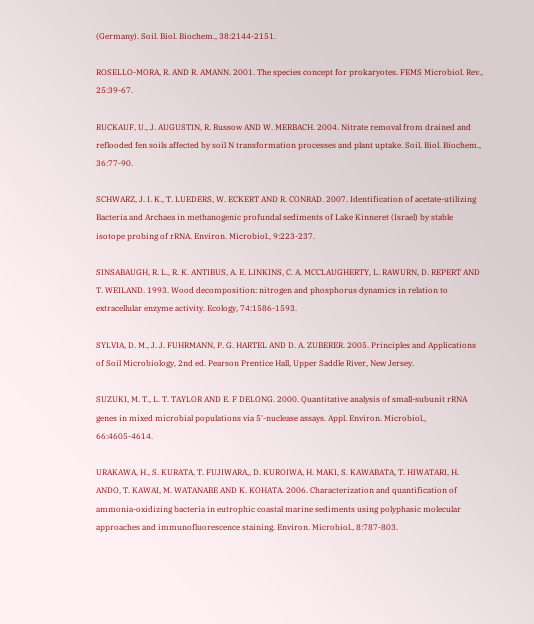(Germany). Soil. Biol. Biochem., 38:2144-2151.

ROSELLO-MORA, R. AND R. AMANN. 2001. The species concept for prokaryotes. FEMS Microbiol. Rev., 25:39-67.

RUCKAUF, U., J. AUGUSTIN, R. Russow AND W. MERBACH. 2004. Nitrate removal from drained and reflooded fen soils affected by soil N transformation processes and plant uptake. Soil. Biol. Biochem., 36:77-90.

SCHWARZ, J. I. K., T. LUEDERS, W. ECKERT AND R. CONRAD. 2007. Identification of acetate-utilizing Bacteria and Archaea in methanogenic profundal sediments of Lake Kinneret (Israel) by stable isotope probing of rRNA. Environ. Microbiol., 9:223-237.

SINSABAUGH, R. L., R. K. ANTIBUS, A. E. LINKINS, C. A. MCCLAUGHERTY, L. RAWURN, D. REPERT AND T. WEILAND. 1993. Wood decomposition: nitrogen and phosphorus dynamics in relation to extracellular enzyme activity. Ecology, 74:1586-1593.

SYLVIA, D. M., J. J. FUHRMANN, P. G. HARTEL AND D. A. ZUBERER. 2005. Principles and Applications of Soil Microbiology, 2nd ed. Pearson Prentice Hall, Upper Saddle River, New Jersey.

SUZUKI, M. T., L. T. TAYLOR AND E. F DELONG. 2000. Quantitative analysis of small-subunit rRNA genes in mixed microbial populations via 5'-nuclease assays. Appl. Environ. Microbiol., 66:4605-4614.

URAKAWA, H., S. KURATA, T. FUJIWARA,, D. KUROIWA, H. MAKI, S. KAWABATA, T. HIWATARI, H. ANDO, T. KAWAI, M. WATANABE AND K. KOHATA. 2006. Characterization and quantification of ammonia-oxidizing bacteria in eutrophic coastal marine sediments using polyphasic molecular approaches and immunofluorescence staining. Environ. Microbiol., 8:787-803.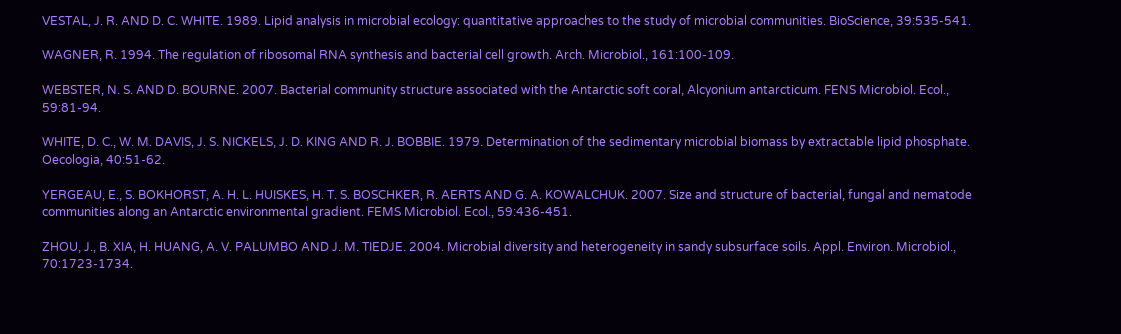VESTAL, J. R. AND D. C. WHITE. 1989. Lipid analysis in microbial ecology: quantitative approaches to the study of microbial communities. BioScience, 39:535-541.

WAGNER, R. 1994. The regulation of ribosomal RNA synthesis and bacterial cell growth. Arch. Microbiol., 161:100-109.

WEBSTER, N. S. AND D. BOURNE. 2007. Bacterial community structure associated with the Antarctic soft coral, Alcyonium antarcticum. FENS Microbiol. Ecol., 59:81-94.

WHITE, D. C., W. M. DAVIS, J. S. NICKELS, J. D. KING AND R. J. BOBBIE. 1979. Determination of the sedimentary microbial biomass by extractable lipid phosphate. Oecologia, 40:51-62.

YERGEAU, E., S. BOKHORST, A. H. L. HUISKES, H. T. S. BOSCHKER, R. AERTS AND G. A. KOWALCHUK. 2007. Size and structure of bacterial, fungal and nematode communities along an Antarctic environmental gradient. FEMS Microbiol. Ecol., 59:436-451.

ZHOU, J., B. XIA, H. HUANG, A. V. PALUMBO AND J. M. TIEDJE. 2004. Microbial diversity and heterogeneity in sandy subsurface soils. Appl. Environ. Microbiol., 70:1723-1734.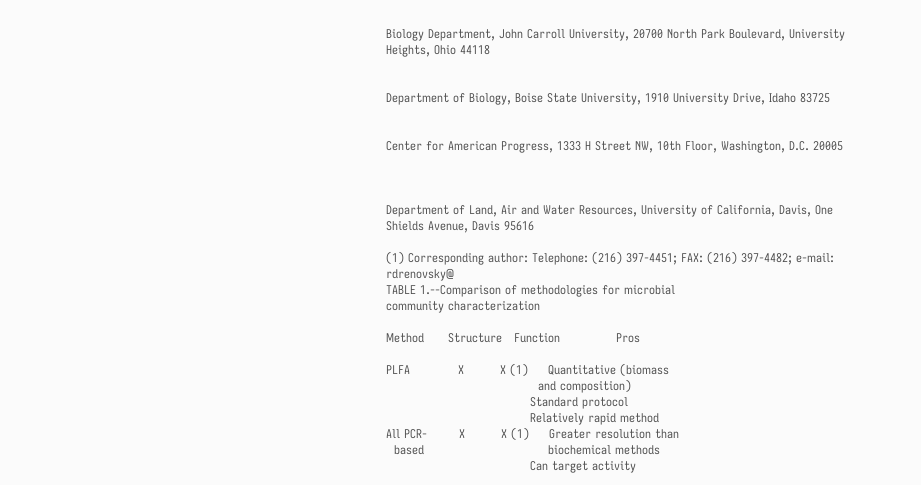Biology Department, John Carroll University, 20700 North Park Boulevard, University Heights, Ohio 44118


Department of Biology, Boise State University, 1910 University Drive, Idaho 83725


Center for American Progress, 1333 H Street NW, 10th Floor, Washington, D.C. 20005



Department of Land, Air and Water Resources, University of California, Davis, One Shields Avenue, Davis 95616

(1) Corresponding author: Telephone: (216) 397-4451; FAX: (216) 397-4482; e-mail: rdrenovsky@
TABLE 1.--Comparison of methodologies for microbial
community characterization

Method      Structure   Function              Pros

PLFA            X         X (1)     Quantitative (biomass
                                      and composition)
                                    Standard protocol
                                    Relatively rapid method
All PCR-        X         X (1)     Greater resolution than
  based                               biochemical methods
                                    Can target activity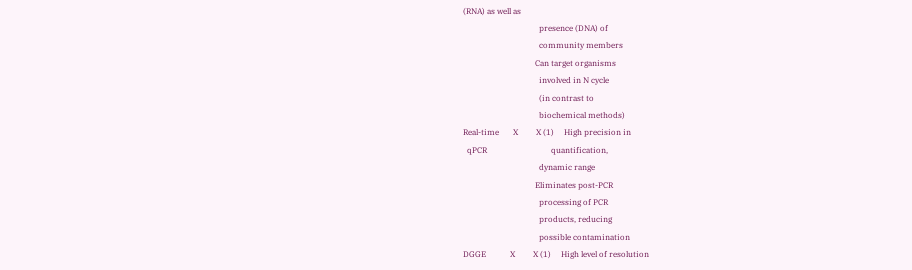(RNA) as well as
                                      presence (DNA) of
                                      community members
                                    Can target organisms
                                      involved in N cycle
                                      (in contrast to
                                      biochemical methods)
Real-time       X         X (1)     High precision in
  qPCR                                quantification,
                                      dynamic range
                                    Eliminates post-PCR
                                      processing of PCR
                                      products, reducing
                                      possible contamination
DGGE            X         X (1)     High level of resolution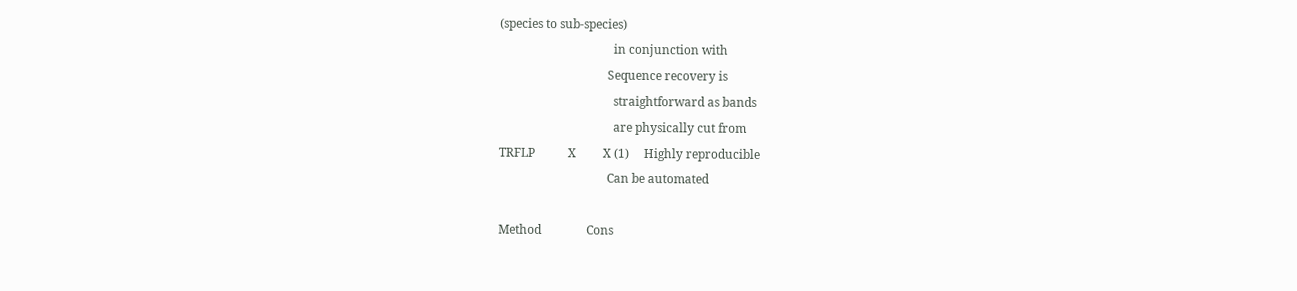(species to sub-species)
                                      in conjunction with
                                    Sequence recovery is
                                      straightforward as bands
                                      are physically cut from
TRFLP           X         X (1)     Highly reproducible
                                    Can be automated

Method               Cons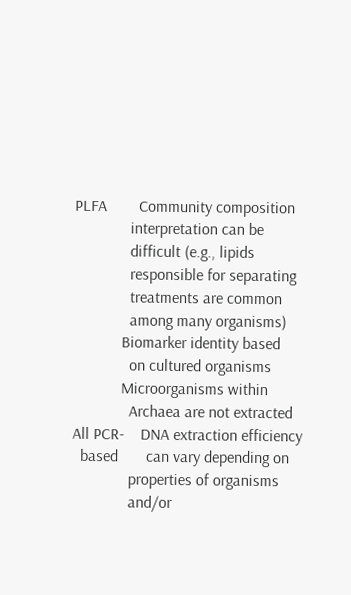PLFA        Community composition
              interpretation can be
              difficult (e.g., lipids
              responsible for separating
              treatments are common
              among many organisms)
            Biomarker identity based
              on cultured organisms
            Microorganisms within
              Archaea are not extracted
All PCR-    DNA extraction efficiency
  based       can vary depending on
              properties of organisms
              and/or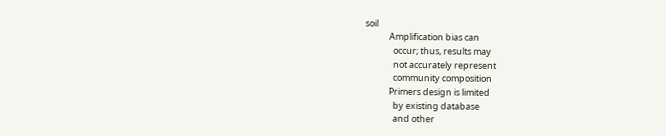soil
            Amplification bias can
              occur; thus, results may
              not accurately represent
              community composition
            Primers design is limited
              by existing database
              and other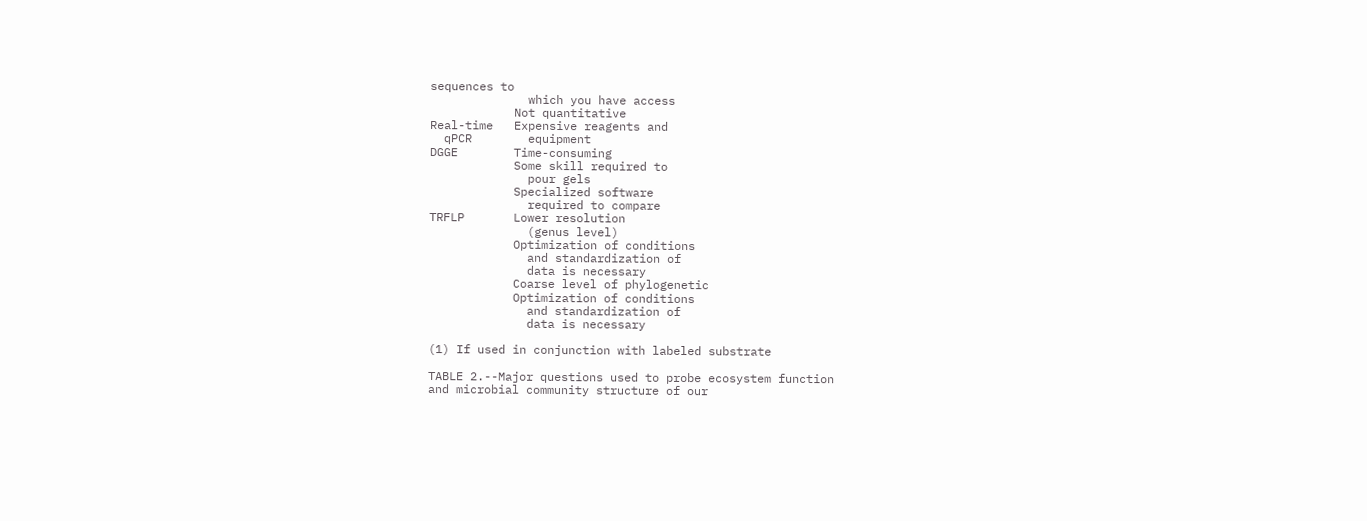sequences to
              which you have access
            Not quantitative
Real-time   Expensive reagents and
  qPCR        equipment
DGGE        Time-consuming
            Some skill required to
              pour gels
            Specialized software
              required to compare
TRFLP       Lower resolution
              (genus level)
            Optimization of conditions
              and standardization of
              data is necessary
            Coarse level of phylogenetic
            Optimization of conditions
              and standardization of
              data is necessary

(1) If used in conjunction with labeled substrate

TABLE 2.--Major questions used to probe ecosystem function
and microbial community structure of our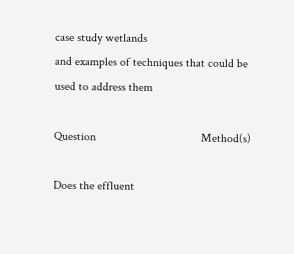case study wetlands
and examples of techniques that could be used to address them

Question                                   Method(s)

Does the effluent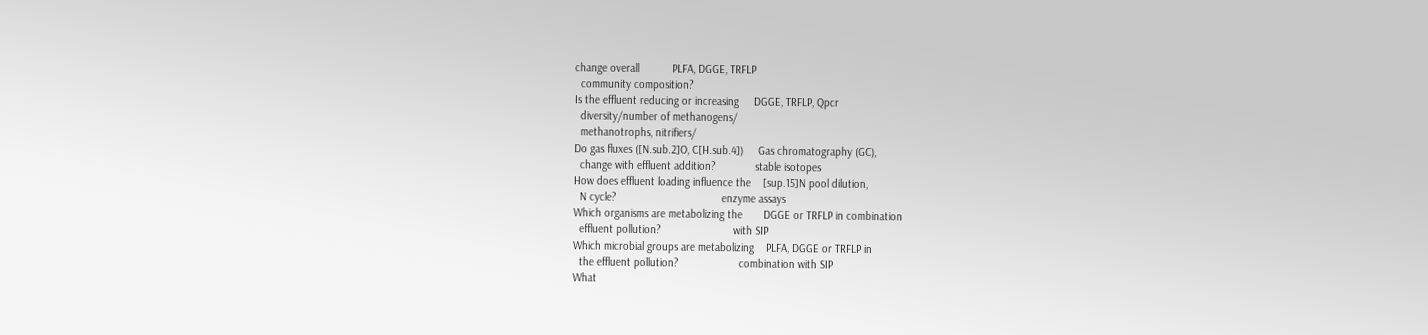change overall           PLFA, DGGE, TRFLP
  community composition?
Is the effluent reducing or increasing     DGGE, TRFLP, Qpcr
  diversity/number of methanogens/
  methanotrophs, nitrifiers/
Do gas fluxes ([N.sub.2]O, C[H.sub.4])     Gas chromatography (GC),
  change with effluent addition?             stable isotopes
How does effluent loading influence the    [sup.15]N pool dilution,
  N cycle?                                   enzyme assays
Which organisms are metabolizing the       DGGE or TRFLP in combination
  effluent pollution?                        with SIP
Which microbial groups are metabolizing    PLFA, DGGE or TRFLP in
  the effluent pollution?                    combination with SIP
What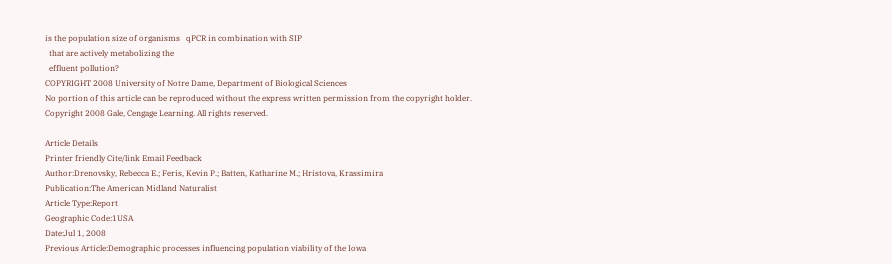is the population size of organisms   qPCR in combination with SIP
  that are actively metabolizing the
  effluent pollution?
COPYRIGHT 2008 University of Notre Dame, Department of Biological Sciences
No portion of this article can be reproduced without the express written permission from the copyright holder.
Copyright 2008 Gale, Cengage Learning. All rights reserved.

Article Details
Printer friendly Cite/link Email Feedback
Author:Drenovsky, Rebecca E.; Feris, Kevin P.; Batten, Katharine M.; Hristova, Krassimira
Publication:The American Midland Naturalist
Article Type:Report
Geographic Code:1USA
Date:Jul 1, 2008
Previous Article:Demographic processes influencing population viability of the Iowa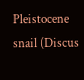Pleistocene snail (Discus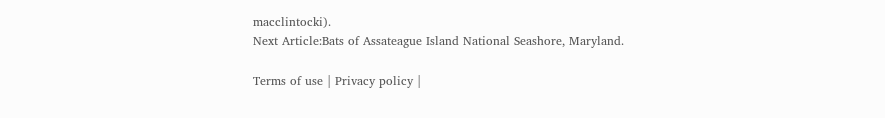macclintocki).
Next Article:Bats of Assateague Island National Seashore, Maryland.

Terms of use | Privacy policy |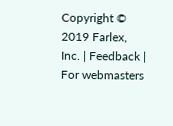Copyright © 2019 Farlex, Inc. | Feedback | For webmasters